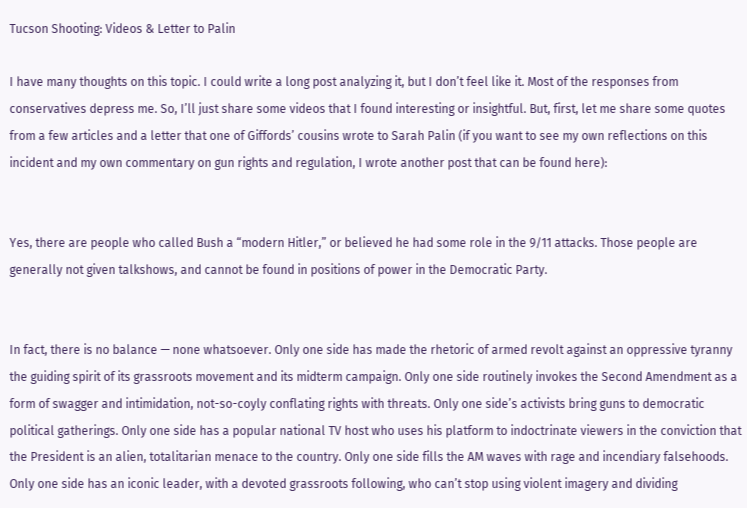Tucson Shooting: Videos & Letter to Palin

I have many thoughts on this topic. I could write a long post analyzing it, but I don’t feel like it. Most of the responses from conservatives depress me. So, I’ll just share some videos that I found interesting or insightful. But, first, let me share some quotes from a few articles and a letter that one of Giffords’ cousins wrote to Sarah Palin (if you want to see my own reflections on this incident and my own commentary on gun rights and regulation, I wrote another post that can be found here):


Yes, there are people who called Bush a “modern Hitler,” or believed he had some role in the 9/11 attacks. Those people are generally not given talkshows, and cannot be found in positions of power in the Democratic Party.


In fact, there is no balance — none whatsoever. Only one side has made the rhetoric of armed revolt against an oppressive tyranny the guiding spirit of its grassroots movement and its midterm campaign. Only one side routinely invokes the Second Amendment as a form of swagger and intimidation, not-so-coyly conflating rights with threats. Only one side’s activists bring guns to democratic political gatherings. Only one side has a popular national TV host who uses his platform to indoctrinate viewers in the conviction that the President is an alien, totalitarian menace to the country. Only one side fills the AM waves with rage and incendiary falsehoods. Only one side has an iconic leader, with a devoted grassroots following, who can’t stop using violent imagery and dividing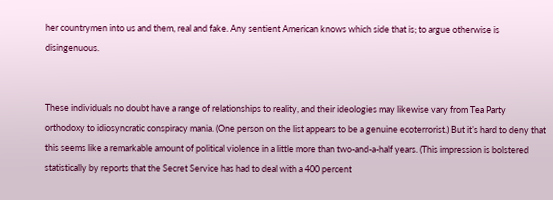her countrymen into us and them, real and fake. Any sentient American knows which side that is; to argue otherwise is disingenuous.


These individuals no doubt have a range of relationships to reality, and their ideologies may likewise vary from Tea Party orthodoxy to idiosyncratic conspiracy mania. (One person on the list appears to be a genuine ecoterrorist.) But it’s hard to deny that this seems like a remarkable amount of political violence in a little more than two-and-a-half years. (This impression is bolstered statistically by reports that the Secret Service has had to deal with a 400 percent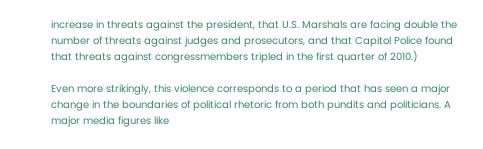increase in threats against the president, that U.S. Marshals are facing double the number of threats against judges and prosecutors, and that Capitol Police found that threats against congressmembers tripled in the first quarter of 2010.)

Even more strikingly, this violence corresponds to a period that has seen a major change in the boundaries of political rhetoric from both pundits and politicians. A major media figures like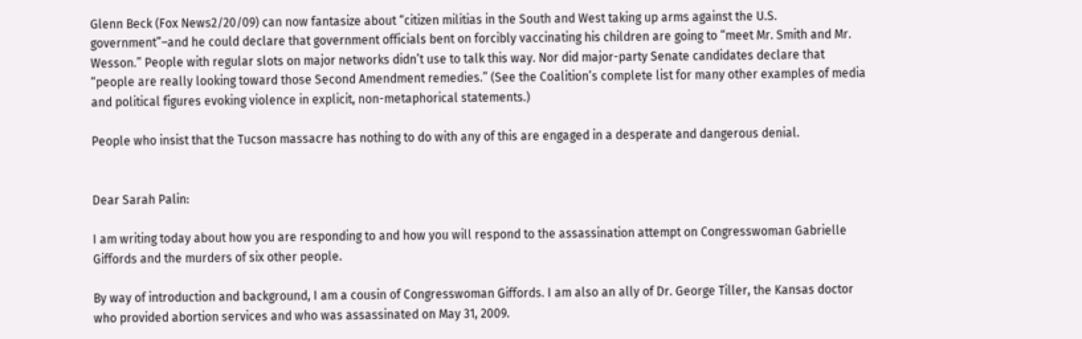Glenn Beck (Fox News2/20/09) can now fantasize about “citizen militias in the South and West taking up arms against the U.S. government”–and he could declare that government officials bent on forcibly vaccinating his children are going to “meet Mr. Smith and Mr. Wesson.” People with regular slots on major networks didn’t use to talk this way. Nor did major-party Senate candidates declare that “people are really looking toward those Second Amendment remedies.” (See the Coalition’s complete list for many other examples of media and political figures evoking violence in explicit, non-metaphorical statements.)

People who insist that the Tucson massacre has nothing to do with any of this are engaged in a desperate and dangerous denial.


Dear Sarah Palin:

I am writing today about how you are responding to and how you will respond to the assassination attempt on Congresswoman Gabrielle Giffords and the murders of six other people.

By way of introduction and background, I am a cousin of Congresswoman Giffords. I am also an ally of Dr. George Tiller, the Kansas doctor who provided abortion services and who was assassinated on May 31, 2009.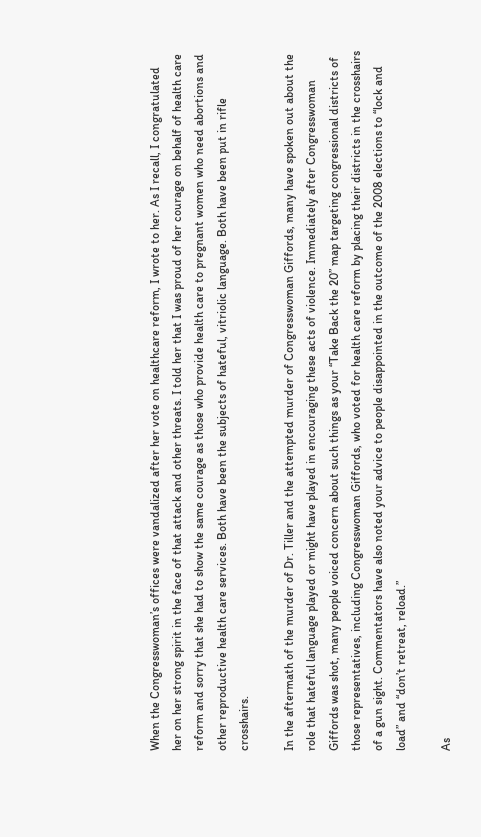When the Congresswoman’s offices were vandalized after her vote on healthcare reform, I wrote to her. As I recall, I congratulated her on her strong spirit in the face of that attack and other threats. I told her that I was proud of her courage on behalf of health care reform and sorry that she had to show the same courage as those who provide health care to pregnant women who need abortions and other reproductive health care services. Both have been the subjects of hateful, vitriolic language. Both have been put in rifle crosshairs.

In the aftermath of the murder of Dr. Tiller and the attempted murder of Congresswoman Giffords, many have spoken out about the role that hateful language played or might have played in encouraging these acts of violence. Immediately after Congresswoman Giffords was shot, many people voiced concern about such things as your “Take Back the 20” map targeting congressional districts of those representatives, including Congresswoman Giffords, who voted for health care reform by placing their districts in the crosshairs of a gun sight. Commentators have also noted your advice to people disappointed in the outcome of the 2008 elections to “lock and load” and “don’t retreat, reload.”

As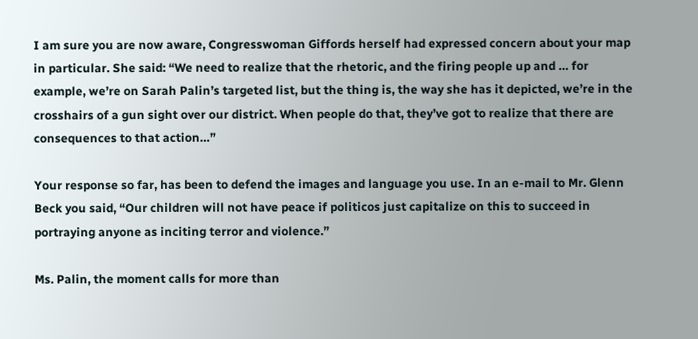I am sure you are now aware, Congresswoman Giffords herself had expressed concern about your map in particular. She said: “We need to realize that the rhetoric, and the firing people up and … for example, we’re on Sarah Palin’s targeted list, but the thing is, the way she has it depicted, we’re in the crosshairs of a gun sight over our district. When people do that, they’ve got to realize that there are consequences to that action…”

Your response so far, has been to defend the images and language you use. In an e-mail to Mr. Glenn Beck you said, “Our children will not have peace if politicos just capitalize on this to succeed in portraying anyone as inciting terror and violence.”

Ms. Palin, the moment calls for more than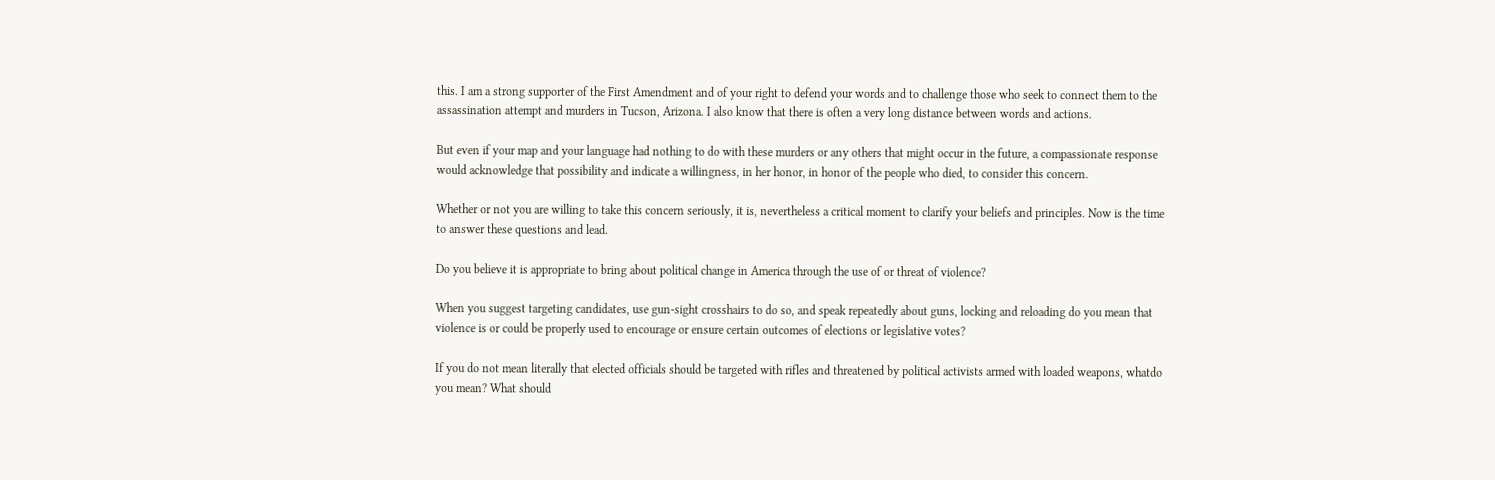this. I am a strong supporter of the First Amendment and of your right to defend your words and to challenge those who seek to connect them to the assassination attempt and murders in Tucson, Arizona. I also know that there is often a very long distance between words and actions.

But even if your map and your language had nothing to do with these murders or any others that might occur in the future, a compassionate response would acknowledge that possibility and indicate a willingness, in her honor, in honor of the people who died, to consider this concern.

Whether or not you are willing to take this concern seriously, it is, nevertheless a critical moment to clarify your beliefs and principles. Now is the time to answer these questions and lead.

Do you believe it is appropriate to bring about political change in America through the use of or threat of violence?

When you suggest targeting candidates, use gun-sight crosshairs to do so, and speak repeatedly about guns, locking and reloading do you mean that violence is or could be properly used to encourage or ensure certain outcomes of elections or legislative votes?

If you do not mean literally that elected officials should be targeted with rifles and threatened by political activists armed with loaded weapons, whatdo you mean? What should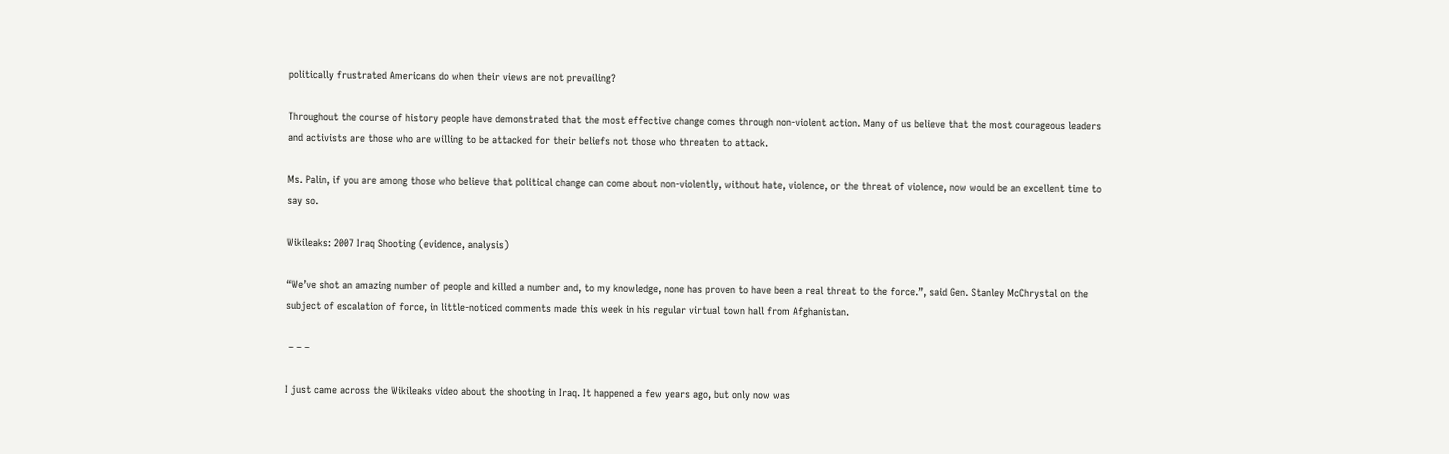politically frustrated Americans do when their views are not prevailing?

Throughout the course of history people have demonstrated that the most effective change comes through non-violent action. Many of us believe that the most courageous leaders and activists are those who are willing to be attacked for their beliefs not those who threaten to attack.

Ms. Palin, if you are among those who believe that political change can come about non-violently, without hate, violence, or the threat of violence, now would be an excellent time to say so.

Wikileaks: 2007 Iraq Shooting (evidence, analysis)

“We’ve shot an amazing number of people and killed a number and, to my knowledge, none has proven to have been a real threat to the force.”, said Gen. Stanley McChrystal on the subject of escalation of force, in little-noticed comments made this week in his regular virtual town hall from Afghanistan.

 – – –

I just came across the Wikileaks video about the shooting in Iraq. It happened a few years ago, but only now was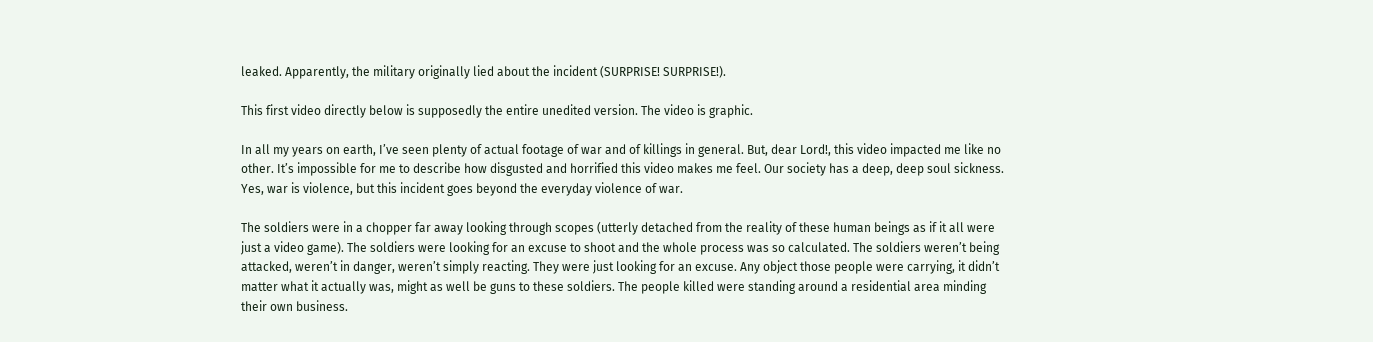leaked. Apparently, the military originally lied about the incident (SURPRISE! SURPRISE!).

This first video directly below is supposedly the entire unedited version. The video is graphic.

In all my years on earth, I’ve seen plenty of actual footage of war and of killings in general. But, dear Lord!, this video impacted me like no other. It’s impossible for me to describe how disgusted and horrified this video makes me feel. Our society has a deep, deep soul sickness. Yes, war is violence, but this incident goes beyond the everyday violence of war.

The soldiers were in a chopper far away looking through scopes (utterly detached from the reality of these human beings as if it all were just a video game). The soldiers were looking for an excuse to shoot and the whole process was so calculated. The soldiers weren’t being attacked, weren’t in danger, weren’t simply reacting. They were just looking for an excuse. Any object those people were carrying, it didn’t matter what it actually was, might as well be guns to these soldiers. The people killed were standing around a residential area minding their own business.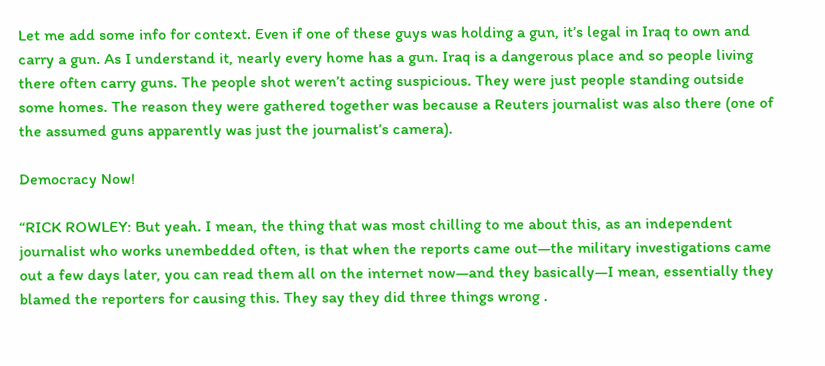Let me add some info for context. Even if one of these guys was holding a gun, it’s legal in Iraq to own and carry a gun. As I understand it, nearly every home has a gun. Iraq is a dangerous place and so people living there often carry guns. The people shot weren’t acting suspicious. They were just people standing outside some homes. The reason they were gathered together was because a Reuters journalist was also there (one of the assumed guns apparently was just the journalist’s camera).

Democracy Now!

“RICK ROWLEY: But yeah. I mean, the thing that was most chilling to me about this, as an independent journalist who works unembedded often, is that when the reports came out—the military investigations came out a few days later, you can read them all on the internet now—and they basically—I mean, essentially they blamed the reporters for causing this. They say they did three things wrong .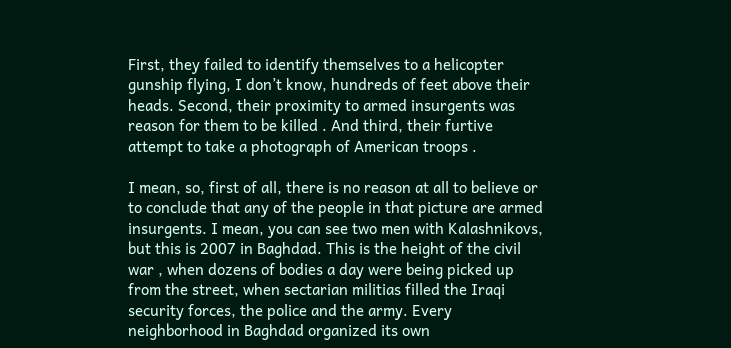First, they failed to identify themselves to a helicopter gunship flying, I don’t know, hundreds of feet above their heads. Second, their proximity to armed insurgents was reason for them to be killed . And third, their furtive attempt to take a photograph of American troops .

I mean, so, first of all, there is no reason at all to believe or to conclude that any of the people in that picture are armed insurgents. I mean, you can see two men with Kalashnikovs, but this is 2007 in Baghdad. This is the height of the civil war , when dozens of bodies a day were being picked up from the street, when sectarian militias filled the Iraqi security forces, the police and the army. Every neighborhood in Baghdad organized its own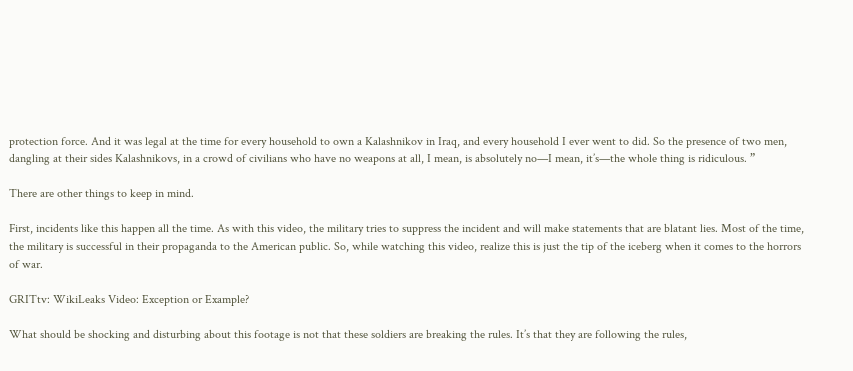protection force. And it was legal at the time for every household to own a Kalashnikov in Iraq, and every household I ever went to did. So the presence of two men, dangling at their sides Kalashnikovs, in a crowd of civilians who have no weapons at all, I mean, is absolutely no—I mean, it’s—the whole thing is ridiculous. ”

There are other things to keep in mind.

First, incidents like this happen all the time. As with this video, the military tries to suppress the incident and will make statements that are blatant lies. Most of the time, the military is successful in their propaganda to the American public. So, while watching this video, realize this is just the tip of the iceberg when it comes to the horrors of war.

GRITtv: WikiLeaks Video: Exception or Example?

What should be shocking and disturbing about this footage is not that these soldiers are breaking the rules. It’s that they are following the rules,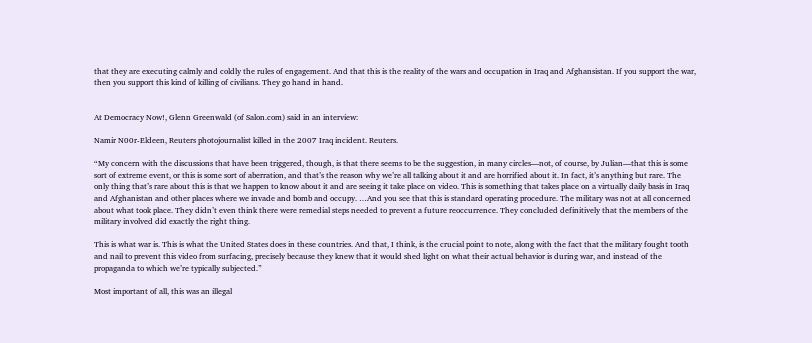that they are executing calmly and coldly the rules of engagement. And that this is the reality of the wars and occupation in Iraq and Afghansistan. If you support the war, then you support this kind of killing of civilians. They go hand in hand.


At Democracy Now!, Glenn Greenwald (of Salon.com) said in an interview:

Namir N00r-Eldeen, Reuters photojournalist killed in the 2007 Iraq incident. Reuters.

“My concern with the discussions that have been triggered, though, is that there seems to be the suggestion, in many circles—not, of course, by Julian—that this is some sort of extreme event, or this is some sort of aberration, and that’s the reason why we’re all talking about it and are horrified about it. In fact, it’s anything but rare. The only thing that’s rare about this is that we happen to know about it and are seeing it take place on video. This is something that takes place on a virtually daily basis in Iraq and Afghanistan and other places where we invade and bomb and occupy. …And you see that this is standard operating procedure. The military was not at all concerned about what took place. They didn’t even think there were remedial steps needed to prevent a future reoccurrence. They concluded definitively that the members of the military involved did exactly the right thing.

This is what war is. This is what the United States does in these countries. And that, I think, is the crucial point to note, along with the fact that the military fought tooth and nail to prevent this video from surfacing, precisely because they knew that it would shed light on what their actual behavior is during war, and instead of the propaganda to which we’re typically subjected.”

Most important of all, this was an illegal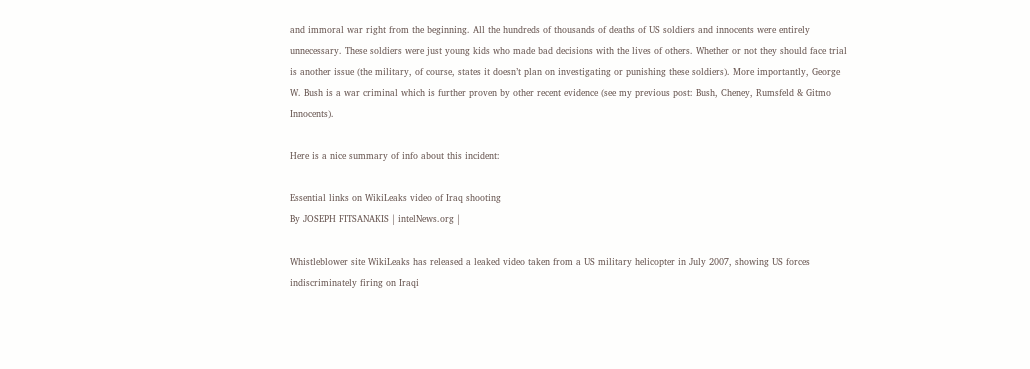and immoral war right from the beginning. All the hundreds of thousands of deaths of US soldiers and innocents were entirely unnecessary. These soldiers were just young kids who made bad decisions with the lives of others. Whether or not they should face trial is another issue (the military, of course, states it doesn’t plan on investigating or punishing these soldiers). More importantly, George W. Bush is a war criminal which is further proven by other recent evidence (see my previous post: Bush, Cheney, Rumsfeld & Gitmo Innocents).

Here is a nice summary of info about this incident:

Essential links on WikiLeaks video of Iraq shooting
By JOSEPH FITSANAKIS | intelNews.org |

Whistleblower site WikiLeaks has released a leaked video taken from a US military helicopter in July 2007, showing US forces indiscriminately firing on Iraqi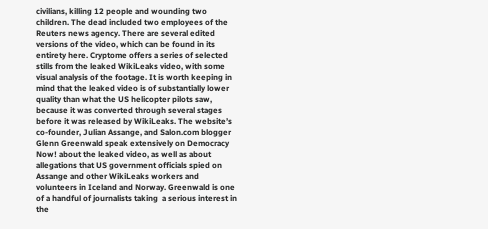civilians, killing 12 people and wounding two children. The dead included two employees of the Reuters news agency. There are several edited versions of the video, which can be found in its entirety here. Cryptome offers a series of selected stills from the leaked WikiLeaks video, with some visual analysis of the footage. It is worth keeping in mind that the leaked video is of substantially lower quality than what the US helicopter pilots saw, because it was converted through several stages before it was released by WikiLeaks. The website’s co-founder, Julian Assange, and Salon.com blogger Glenn Greenwald speak extensively on Democracy Now! about the leaked video, as well as about allegations that US government officials spied on Assange and other WikiLeaks workers and volunteers in Iceland and Norway. Greenwald is one of a handful of journalists taking  a serious interest in the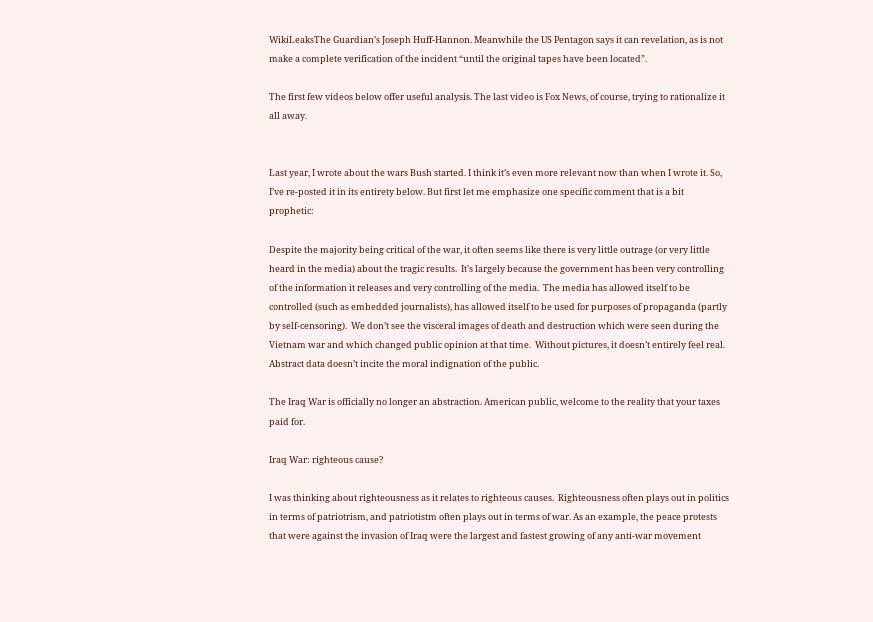WikiLeaksThe Guardian’s Joseph Huff-Hannon. Meanwhile the US Pentagon says it can revelation, as is not make a complete verification of the incident “until the original tapes have been located”.

The first few videos below offer useful analysis. The last video is Fox News, of course, trying to rationalize it all away.


Last year, I wrote about the wars Bush started. I think it’s even more relevant now than when I wrote it. So, I’ve re-posted it in its entirety below. But first let me emphasize one specific comment that is a bit prophetic:

Despite the majority being critical of the war, it often seems like there is very little outrage (or very little heard in the media) about the tragic results.  It’s largely because the government has been very controlling of the information it releases and very controlling of the media.  The media has allowed itself to be controlled (such as embedded journalists), has allowed itself to be used for purposes of propaganda (partly by self-censoring).  We don’t see the visceral images of death and destruction which were seen during the Vietnam war and which changed public opinion at that time.  Without pictures, it doesn’t entirely feel real.  Abstract data doesn’t incite the moral indignation of the public.

The Iraq War is officially no longer an abstraction. American public, welcome to the reality that your taxes paid for.

Iraq War: righteous cause?

I was thinking about righteousness as it relates to righteous causes.  Righteousness often plays out in politics in terms of patriotrism, and patriotistm often plays out in terms of war. As an example, the peace protests that were against the invasion of Iraq were the largest and fastest growing of any anti-war movement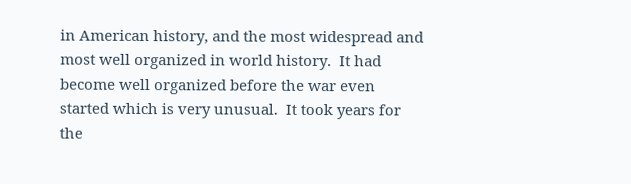in American history, and the most widespread and most well organized in world history.  It had become well organized before the war even started which is very unusual.  It took years for the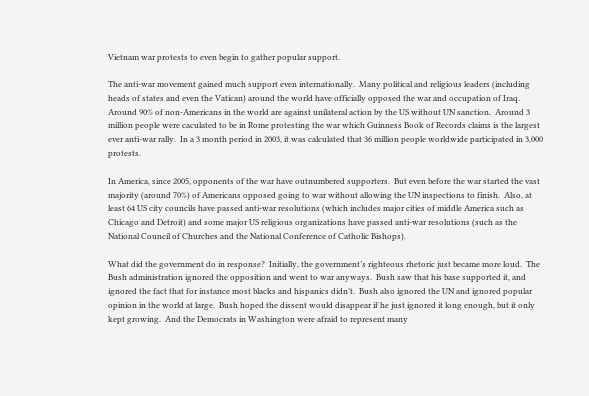Vietnam war protests to even begin to gather popular support.

The anti-war movement gained much support even internationally.  Many political and religious leaders (including heads of states and even the Vatican) around the world have officially opposed the war and occupation of Iraq.  Around 90% of non-Americans in the world are against unilateral action by the US without UN sanction.  Around 3 million people were caculated to be in Rome protesting the war which Guinness Book of Records claims is the largest ever anti-war rally.  In a 3 month period in 2003, it was calculated that 36 million people worldwide participated in 3,000 protests.

In America, since 2005, opponents of the war have outnumbered supporters.  But even before the war started the vast majority (around 70%) of Americans opposed going to war without allowing the UN inspections to finish.  Also, at least 64 US city councils have passed anti-war resolutions (which includes major cities of middle America such as Chicago and Detroit) and some major US religious organizations have passed anti-war resolutions (such as the National Council of Churches and the National Conference of Catholic Bishops).

What did the government do in response?  Initially, the government’s righteous rhetoric just became more loud.  The Bush administration ignored the opposition and went to war anyways.  Bush saw that his base supported it, and ignored the fact that for instance most blacks and hispanics didn’t.  Bush also ignored the UN and ignored popular opinion in the world at large.  Bush hoped the dissent would disappear if he just ignored it long enough, but it only kept growing.  And the Democrats in Washington were afraid to represent many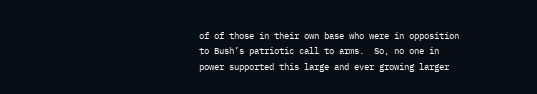of of those in their own base who were in opposition to Bush’s patriotic call to arms.  So, no one in power supported this large and ever growing larger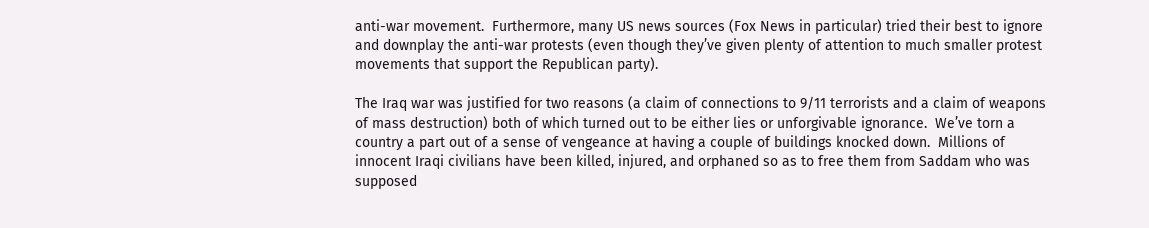anti-war movement.  Furthermore, many US news sources (Fox News in particular) tried their best to ignore and downplay the anti-war protests (even though they’ve given plenty of attention to much smaller protest movements that support the Republican party).

The Iraq war was justified for two reasons (a claim of connections to 9/11 terrorists and a claim of weapons of mass destruction) both of which turned out to be either lies or unforgivable ignorance.  We’ve torn a country a part out of a sense of vengeance at having a couple of buildings knocked down.  Millions of innocent Iraqi civilians have been killed, injured, and orphaned so as to free them from Saddam who was supposed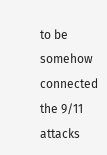to be somehow connected the 9/11 attacks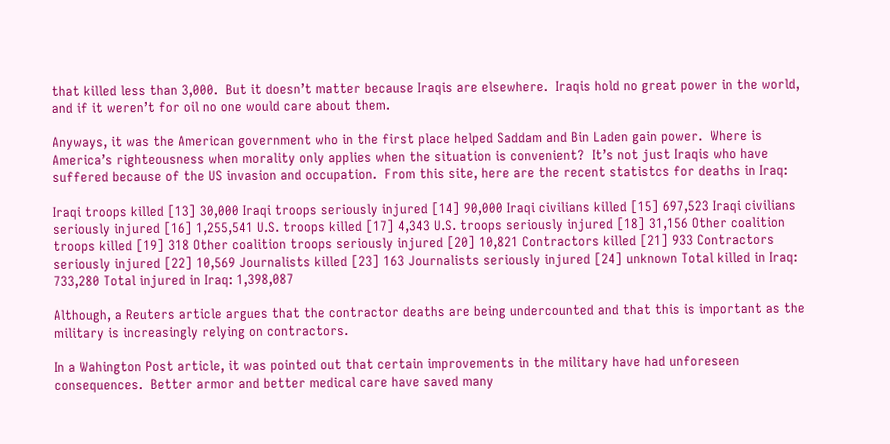that killed less than 3,000.  But it doesn’t matter because Iraqis are elsewhere.  Iraqis hold no great power in the world, and if it weren’t for oil no one would care about them.

Anyways, it was the American government who in the first place helped Saddam and Bin Laden gain power.  Where is America’s righteousness when morality only applies when the situation is convenient?  It’s not just Iraqis who have suffered because of the US invasion and occupation.  From this site, here are the recent statistcs for deaths in Iraq:

Iraqi troops killed [13] 30,000 Iraqi troops seriously injured [14] 90,000 Iraqi civilians killed [15] 697,523 Iraqi civilians seriously injured [16] 1,255,541 U.S. troops killed [17] 4,343 U.S. troops seriously injured [18] 31,156 Other coalition troops killed [19] 318 Other coalition troops seriously injured [20] 10,821 Contractors killed [21] 933 Contractors seriously injured [22] 10,569 Journalists killed [23] 163 Journalists seriously injured [24] unknown Total killed in Iraq: 733,280 Total injured in Iraq: 1,398,087

Although, a Reuters article argues that the contractor deaths are being undercounted and that this is important as the military is increasingly relying on contractors.

In a Wahington Post article, it was pointed out that certain improvements in the military have had unforeseen consequences.  Better armor and better medical care have saved many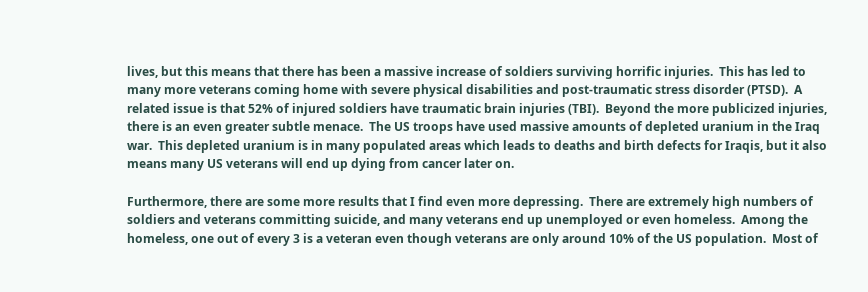lives, but this means that there has been a massive increase of soldiers surviving horrific injuries.  This has led to many more veterans coming home with severe physical disabilities and post-traumatic stress disorder (PTSD).  A related issue is that 52% of injured soldiers have traumatic brain injuries (TBI).  Beyond the more publicized injuries, there is an even greater subtle menace.  The US troops have used massive amounts of depleted uranium in the Iraq war.  This depleted uranium is in many populated areas which leads to deaths and birth defects for Iraqis, but it also means many US veterans will end up dying from cancer later on.

Furthermore, there are some more results that I find even more depressing.  There are extremely high numbers of soldiers and veterans committing suicide, and many veterans end up unemployed or even homeless.  Among the homeless, one out of every 3 is a veteran even though veterans are only around 10% of the US population.  Most of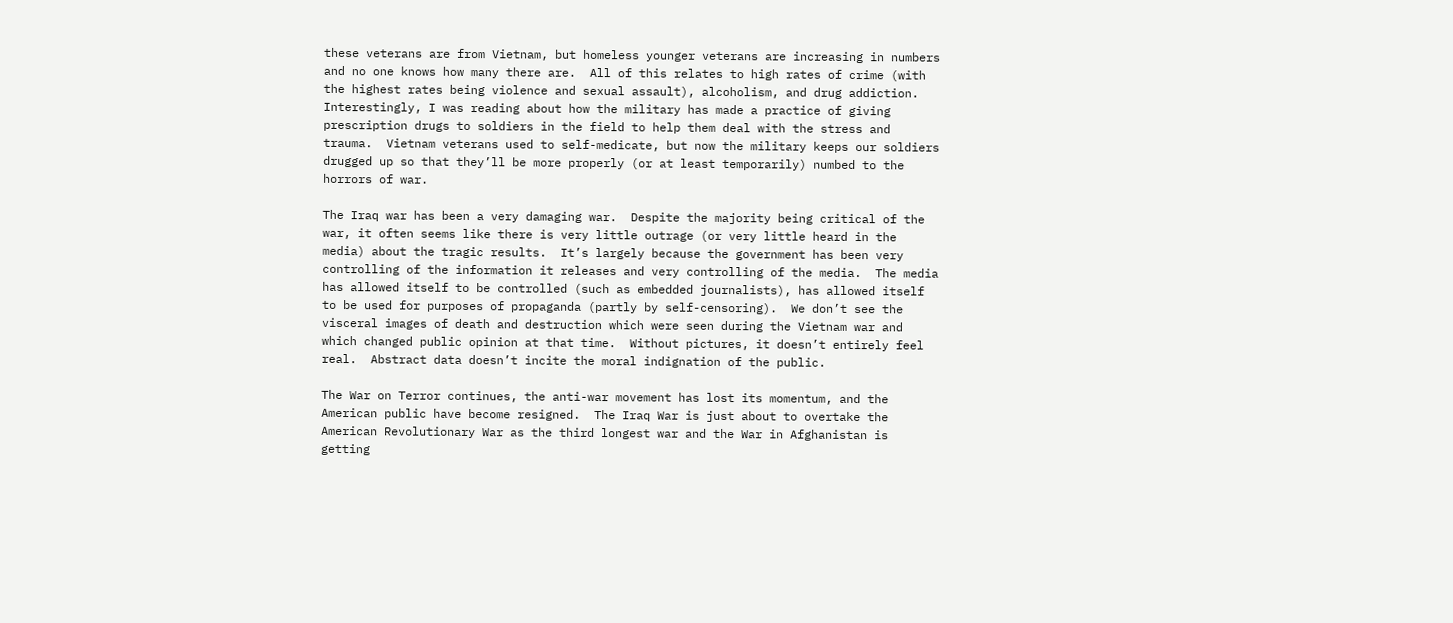these veterans are from Vietnam, but homeless younger veterans are increasing in numbers and no one knows how many there are.  All of this relates to high rates of crime (with the highest rates being violence and sexual assault), alcoholism, and drug addiction.  Interestingly, I was reading about how the military has made a practice of giving prescription drugs to soldiers in the field to help them deal with the stress and trauma.  Vietnam veterans used to self-medicate, but now the military keeps our soldiers drugged up so that they’ll be more properly (or at least temporarily) numbed to the horrors of war.

The Iraq war has been a very damaging war.  Despite the majority being critical of the war, it often seems like there is very little outrage (or very little heard in the media) about the tragic results.  It’s largely because the government has been very controlling of the information it releases and very controlling of the media.  The media has allowed itself to be controlled (such as embedded journalists), has allowed itself to be used for purposes of propaganda (partly by self-censoring).  We don’t see the visceral images of death and destruction which were seen during the Vietnam war and which changed public opinion at that time.  Without pictures, it doesn’t entirely feel real.  Abstract data doesn’t incite the moral indignation of the public.

The War on Terror continues, the anti-war movement has lost its momentum, and the American public have become resigned.  The Iraq War is just about to overtake the American Revolutionary War as the third longest war and the War in Afghanistan is getting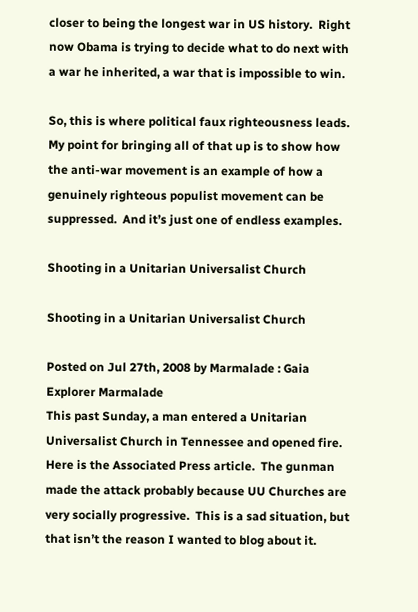closer to being the longest war in US history.  Right now Obama is trying to decide what to do next with a war he inherited, a war that is impossible to win.

So, this is where political faux righteousness leads.  My point for bringing all of that up is to show how the anti-war movement is an example of how a genuinely righteous populist movement can be suppressed.  And it’s just one of endless examples.

Shooting in a Unitarian Universalist Church

Shooting in a Unitarian Universalist Church

Posted on Jul 27th, 2008 by Marmalade : Gaia Explorer Marmalade
This past Sunday, a man entered a Unitarian Universalist Church in Tennessee and opened fire.  Here is the Associated Press article.  The gunman made the attack probably because UU Churches are very socially progressive.  This is a sad situation, but that isn’t the reason I wanted to blog about it.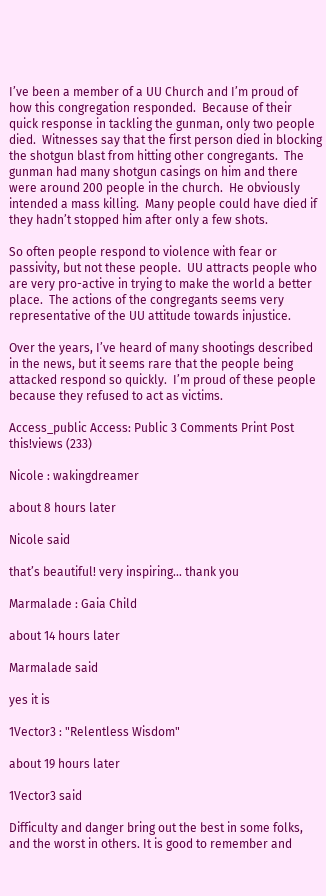I’ve been a member of a UU Church and I’m proud of how this congregation responded.  Because of their quick response in tackling the gunman, only two people died.  Witnesses say that the first person died in blocking the shotgun blast from hitting other congregants.  The gunman had many shotgun casings on him and there were around 200 people in the church.  He obviously intended a mass killing.  Many people could have died if they hadn’t stopped him after only a few shots.

So often people respond to violence with fear or passivity, but not these people.  UU attracts people who are very pro-active in trying to make the world a better place.  The actions of the congregants seems very representative of the UU attitude towards injustice.

Over the years, I’ve heard of many shootings described in the news, but it seems rare that the people being attacked respond so quickly.  I’m proud of these people because they refused to act as victims.

Access_public Access: Public 3 Comments Print Post this!views (233)

Nicole : wakingdreamer

about 8 hours later

Nicole said

that’s beautiful! very inspiring… thank you

Marmalade : Gaia Child

about 14 hours later

Marmalade said

yes it is

1Vector3 : "Relentless Wisdom"

about 19 hours later

1Vector3 said

Difficulty and danger bring out the best in some folks, and the worst in others. It is good to remember and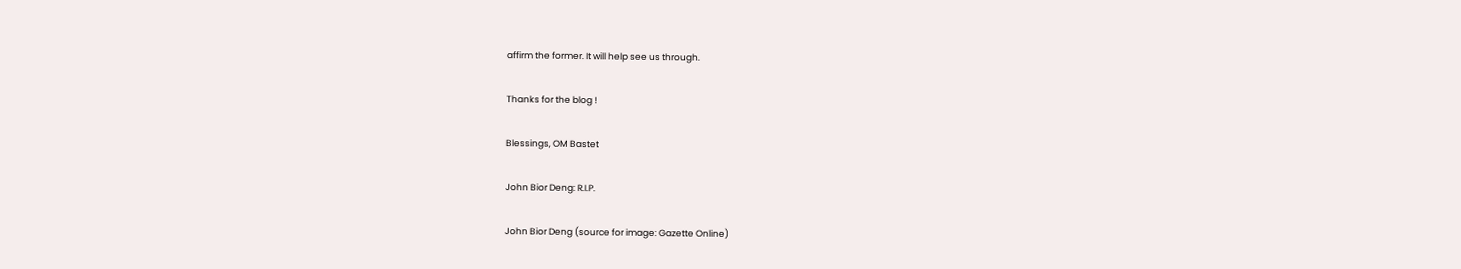affirm the former. It will help see us through.

Thanks for the blog !

Blessings, OM Bastet

John Bior Deng: R.I.P.

John Bior Deng (source for image: Gazette Online)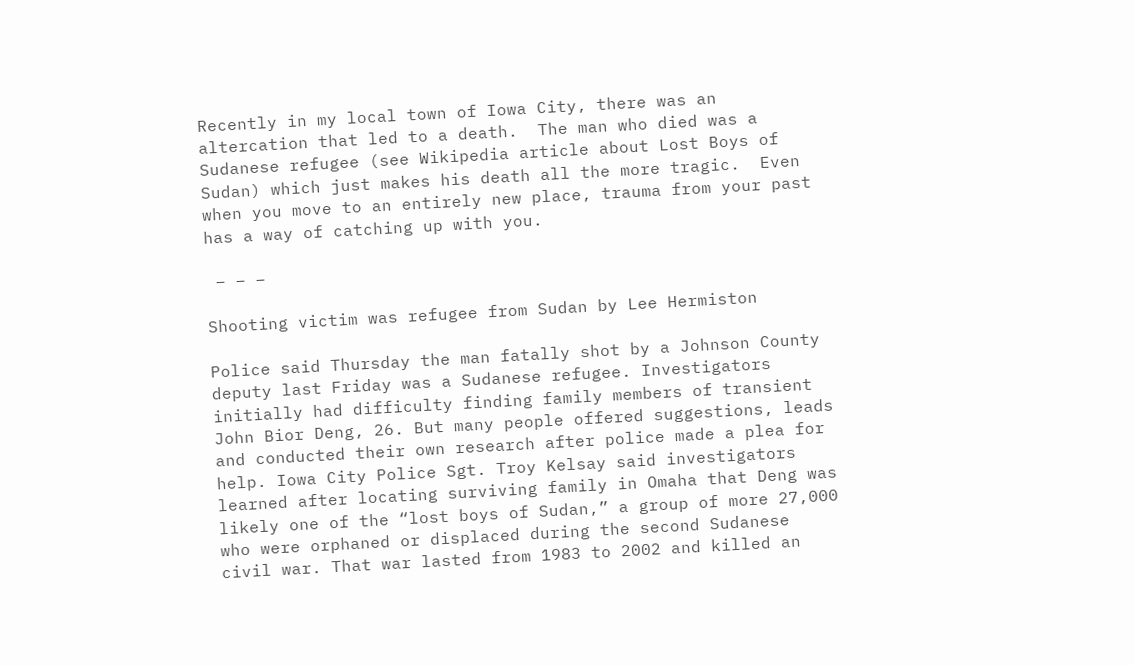Recently in my local town of Iowa City, there was an altercation that led to a death.  The man who died was a Sudanese refugee (see Wikipedia article about Lost Boys of Sudan) which just makes his death all the more tragic.  Even when you move to an entirely new place, trauma from your past has a way of catching up with you.

 – – –

Shooting victim was refugee from Sudan by Lee Hermiston

Police said Thursday the man fatally shot by a Johnson County deputy last Friday was a Sudanese refugee. Investigators initially had difficulty finding family members of transient John Bior Deng, 26. But many people offered suggestions, leads and conducted their own research after police made a plea for help. Iowa City Police Sgt. Troy Kelsay said investigators learned after locating surviving family in Omaha that Deng was likely one of the “lost boys of Sudan,” a group of more 27,000 who were orphaned or displaced during the second Sudanese civil war. That war lasted from 1983 to 2002 and killed an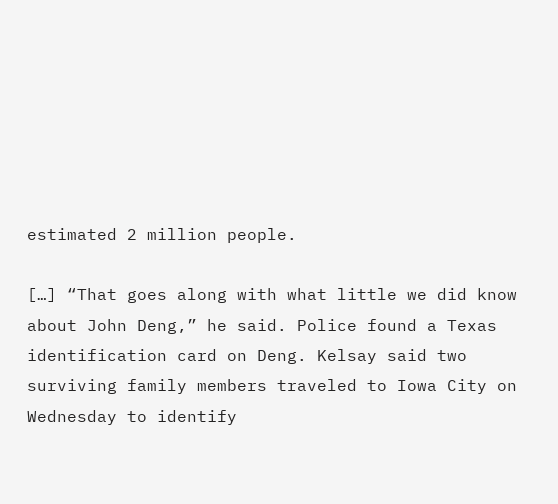estimated 2 million people.

[…] “That goes along with what little we did know about John Deng,” he said. Police found a Texas identification card on Deng. Kelsay said two surviving family members traveled to Iowa City on Wednesday to identify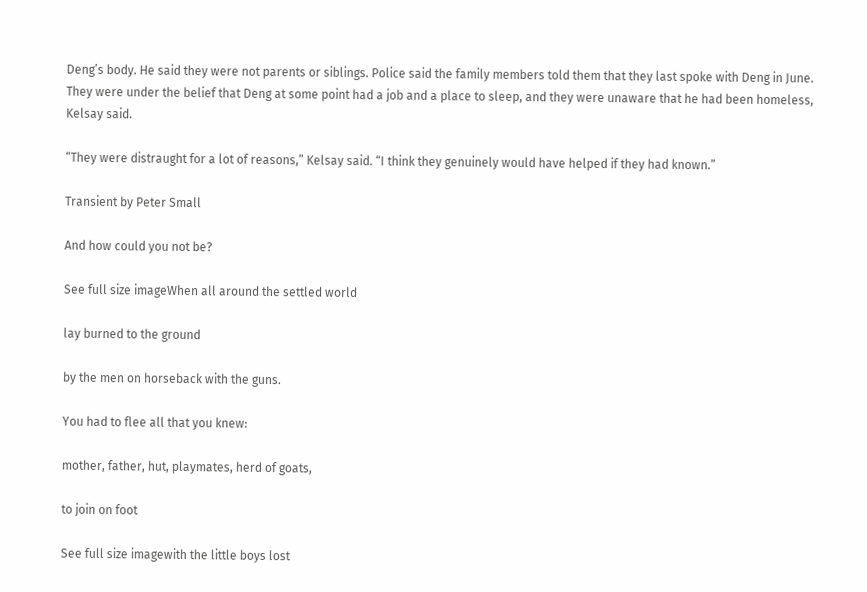Deng’s body. He said they were not parents or siblings. Police said the family members told them that they last spoke with Deng in June. They were under the belief that Deng at some point had a job and a place to sleep, and they were unaware that he had been homeless, Kelsay said.

“They were distraught for a lot of reasons,” Kelsay said. “I think they genuinely would have helped if they had known.”

Transient by Peter Small

And how could you not be?

See full size imageWhen all around the settled world

lay burned to the ground

by the men on horseback with the guns.

You had to flee all that you knew:

mother, father, hut, playmates, herd of goats,

to join on foot

See full size imagewith the little boys lost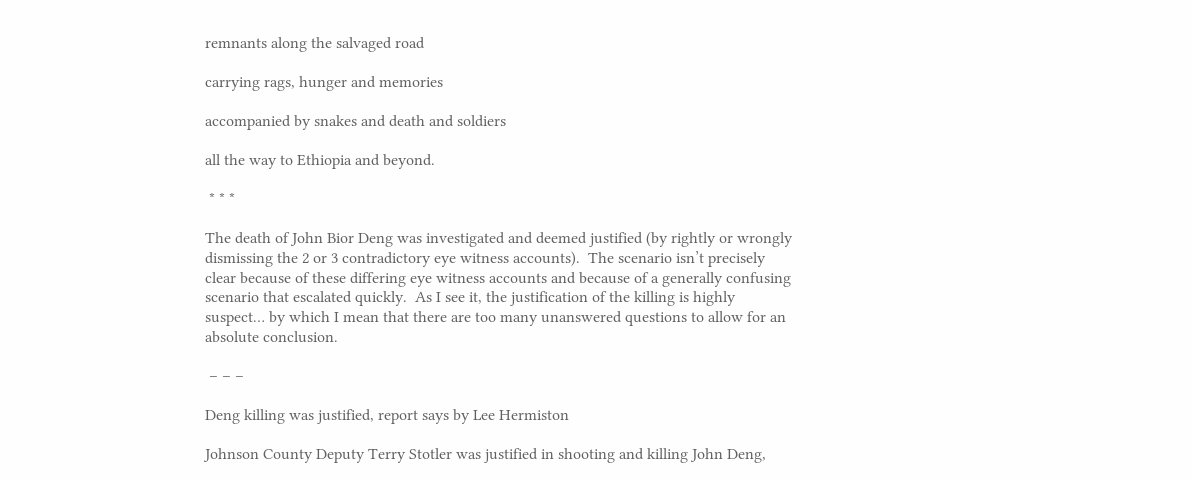remnants along the salvaged road

carrying rags, hunger and memories

accompanied by snakes and death and soldiers

all the way to Ethiopia and beyond.

 * * *

The death of John Bior Deng was investigated and deemed justified (by rightly or wrongly dismissing the 2 or 3 contradictory eye witness accounts).  The scenario isn’t precisely clear because of these differing eye witness accounts and because of a generally confusing scenario that escalated quickly.  As I see it, the justification of the killing is highly suspect… by which I mean that there are too many unanswered questions to allow for an absolute conclusion.

 – – –

Deng killing was justified, report says by Lee Hermiston

Johnson County Deputy Terry Stotler was justified in shooting and killing John Deng,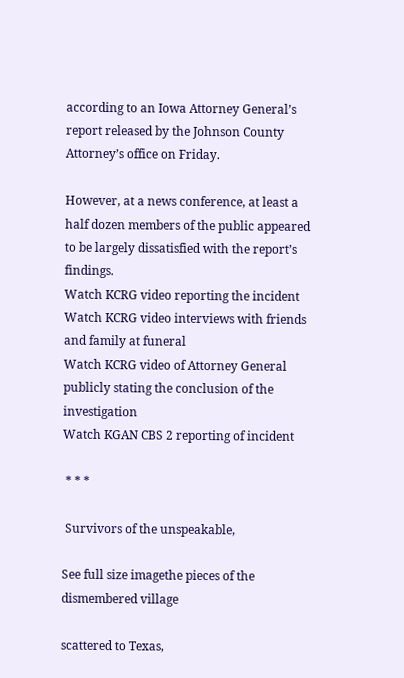according to an Iowa Attorney General’s report released by the Johnson County Attorney’s office on Friday.

However, at a news conference, at least a half dozen members of the public appeared to be largely dissatisfied with the report’s findings.
Watch KCRG video reporting the incident
Watch KCRG video interviews with friends and family at funeral
Watch KCRG video of Attorney General publicly stating the conclusion of the investigation
Watch KGAN CBS 2 reporting of incident

 * * *

 Survivors of the unspeakable,

See full size imagethe pieces of the dismembered village

scattered to Texas,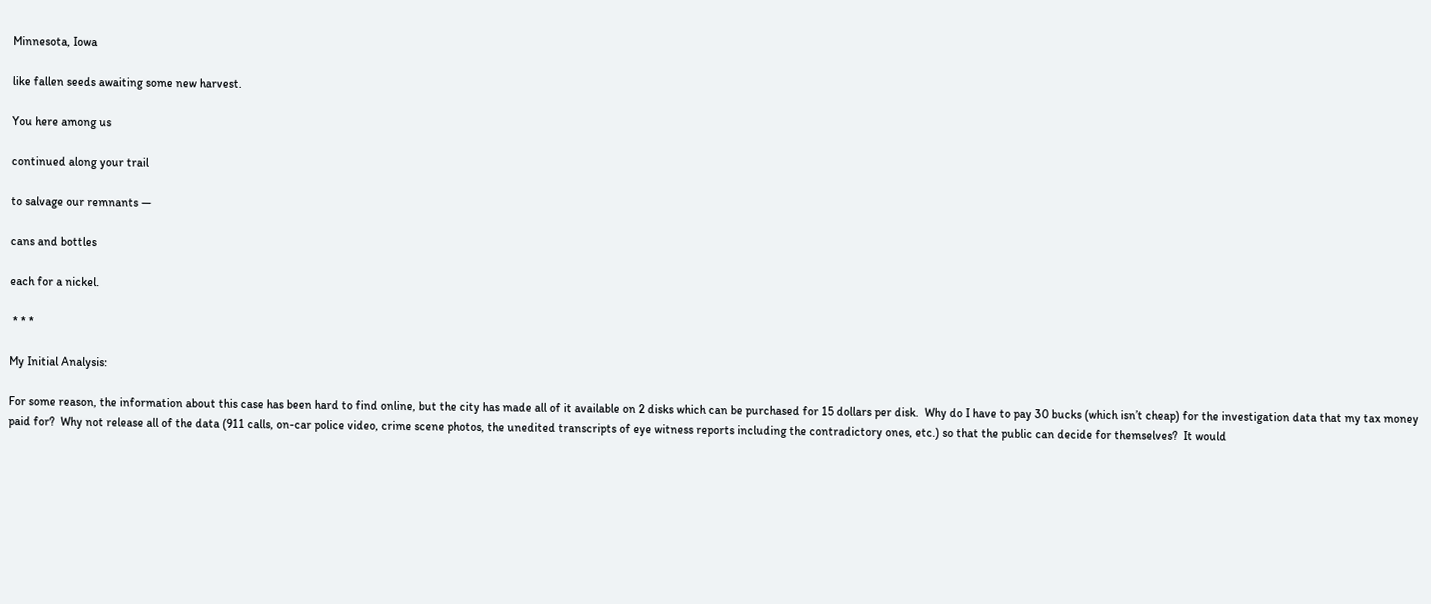Minnesota, Iowa

like fallen seeds awaiting some new harvest.

You here among us

continued along your trail

to salvage our remnants —

cans and bottles

each for a nickel.

 * * *

My Initial Analysis:

For some reason, the information about this case has been hard to find online, but the city has made all of it available on 2 disks which can be purchased for 15 dollars per disk.  Why do I have to pay 30 bucks (which isn’t cheap) for the investigation data that my tax money paid for?  Why not release all of the data (911 calls, on-car police video, crime scene photos, the unedited transcripts of eye witness reports including the contradictory ones, etc.) so that the public can decide for themselves?  It would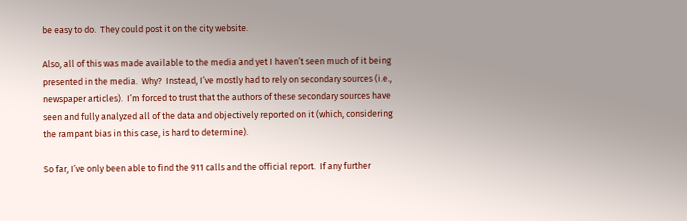be easy to do.  They could post it on the city website.

Also, all of this was made available to the media and yet I haven’t seen much of it being presented in the media.  Why?  Instead, I’ve mostly had to rely on secondary sources (i.e., newspaper articles).  I’m forced to trust that the authors of these secondary sources have seen and fully analyzed all of the data and objectively reported on it (which, considering the rampant bias in this case, is hard to determine).

So far, I’ve only been able to find the 911 calls and the official report.  If any further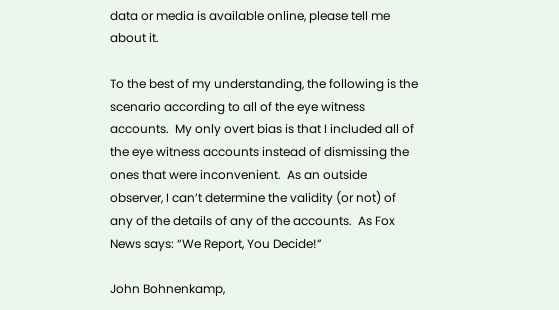data or media is available online, please tell me about it.

To the best of my understanding, the following is the scenario according to all of the eye witness accounts.  My only overt bias is that I included all of the eye witness accounts instead of dismissing the ones that were inconvenient.  As an outside observer, I can’t determine the validity (or not) of any of the details of any of the accounts.  As Fox News says: “We Report, You Decide!”

John Bohnenkamp,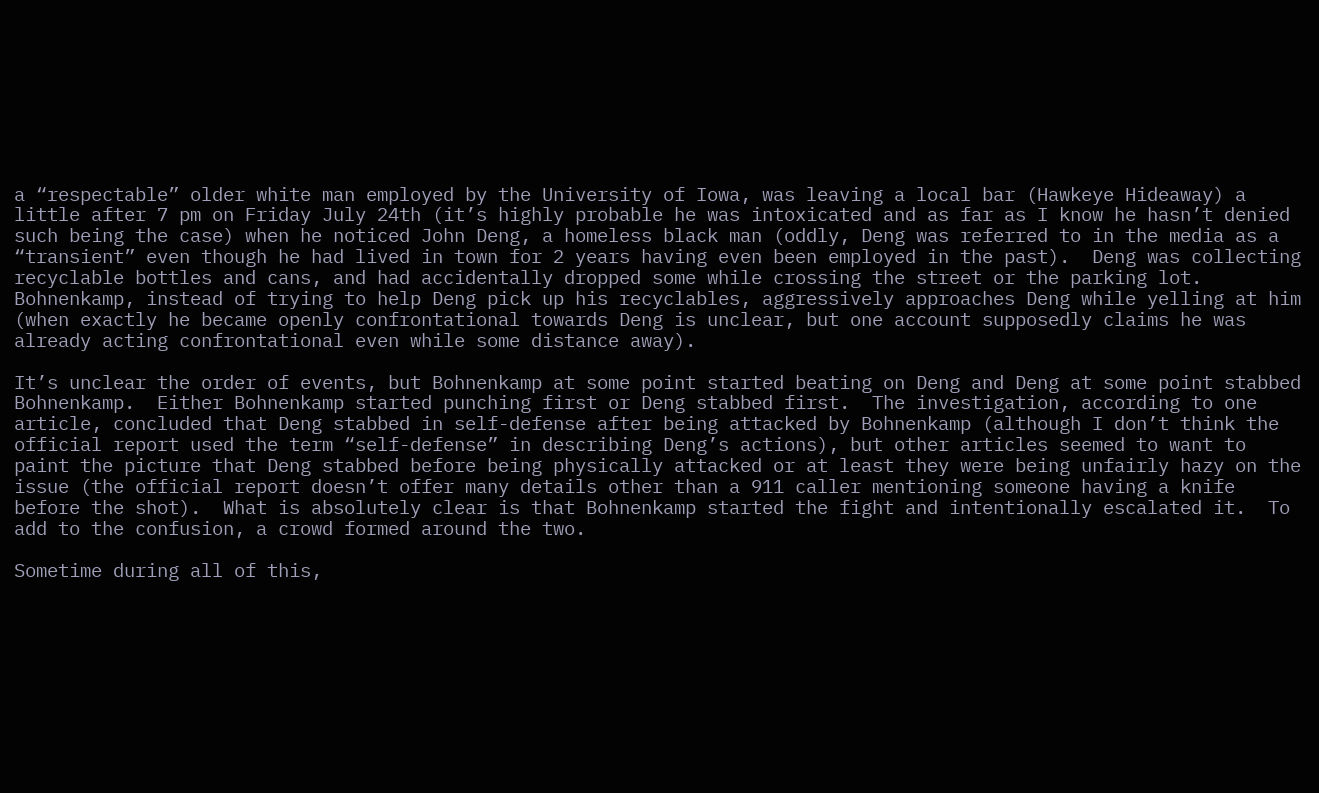a “respectable” older white man employed by the University of Iowa, was leaving a local bar (Hawkeye Hideaway) a little after 7 pm on Friday July 24th (it’s highly probable he was intoxicated and as far as I know he hasn’t denied such being the case) when he noticed John Deng, a homeless black man (oddly, Deng was referred to in the media as a “transient” even though he had lived in town for 2 years having even been employed in the past).  Deng was collecting recyclable bottles and cans, and had accidentally dropped some while crossing the street or the parking lot.  Bohnenkamp, instead of trying to help Deng pick up his recyclables, aggressively approaches Deng while yelling at him (when exactly he became openly confrontational towards Deng is unclear, but one account supposedly claims he was already acting confrontational even while some distance away).

It’s unclear the order of events, but Bohnenkamp at some point started beating on Deng and Deng at some point stabbed Bohnenkamp.  Either Bohnenkamp started punching first or Deng stabbed first.  The investigation, according to one article, concluded that Deng stabbed in self-defense after being attacked by Bohnenkamp (although I don’t think the official report used the term “self-defense” in describing Deng’s actions), but other articles seemed to want to paint the picture that Deng stabbed before being physically attacked or at least they were being unfairly hazy on the issue (the official report doesn’t offer many details other than a 911 caller mentioning someone having a knife before the shot).  What is absolutely clear is that Bohnenkamp started the fight and intentionally escalated it.  To add to the confusion, a crowd formed around the two.

Sometime during all of this,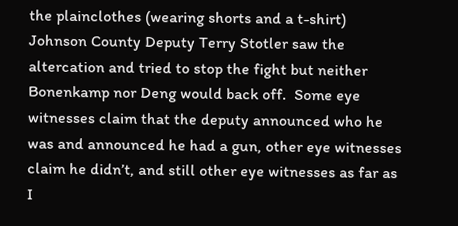the plainclothes (wearing shorts and a t-shirt) Johnson County Deputy Terry Stotler saw the altercation and tried to stop the fight but neither Bonenkamp nor Deng would back off.  Some eye witnesses claim that the deputy announced who he was and announced he had a gun, other eye witnesses claim he didn’t, and still other eye witnesses as far as I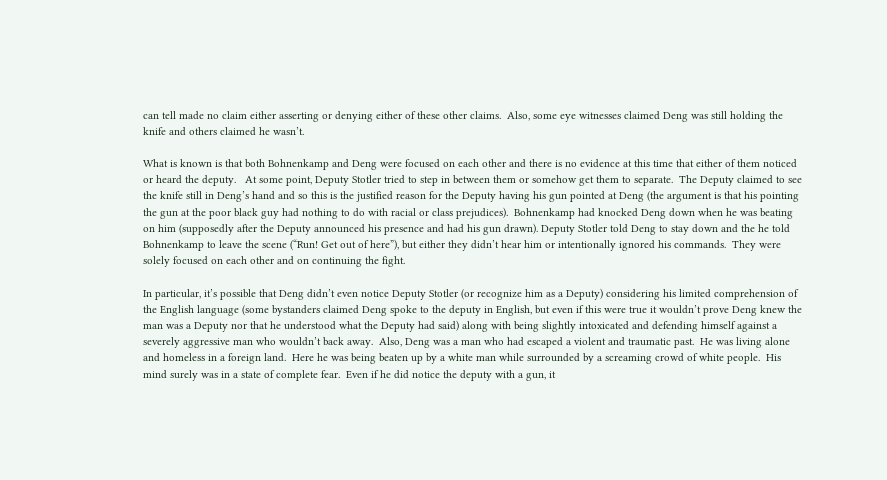can tell made no claim either asserting or denying either of these other claims.  Also, some eye witnesses claimed Deng was still holding the knife and others claimed he wasn’t.

What is known is that both Bohnenkamp and Deng were focused on each other and there is no evidence at this time that either of them noticed or heard the deputy.   At some point, Deputy Stotler tried to step in between them or somehow get them to separate.  The Deputy claimed to see the knife still in Deng’s hand and so this is the justified reason for the Deputy having his gun pointed at Deng (the argument is that his pointing the gun at the poor black guy had nothing to do with racial or class prejudices).  Bohnenkamp had knocked Deng down when he was beating on him (supposedly after the Deputy announced his presence and had his gun drawn). Deputy Stotler told Deng to stay down and the he told Bohnenkamp to leave the scene (“Run! Get out of here”), but either they didn’t hear him or intentionally ignored his commands.  They were solely focused on each other and on continuing the fight.

In particular, it’s possible that Deng didn’t even notice Deputy Stotler (or recognize him as a Deputy) considering his limited comprehension of the English language (some bystanders claimed Deng spoke to the deputy in English, but even if this were true it wouldn’t prove Deng knew the man was a Deputy nor that he understood what the Deputy had said) along with being slightly intoxicated and defending himself against a severely aggressive man who wouldn’t back away.  Also, Deng was a man who had escaped a violent and traumatic past.  He was living alone and homeless in a foreign land.  Here he was being beaten up by a white man while surrounded by a screaming crowd of white people.  His mind surely was in a state of complete fear.  Even if he did notice the deputy with a gun, it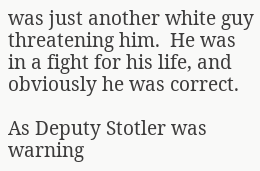was just another white guy threatening him.  He was in a fight for his life, and obviously he was correct.

As Deputy Stotler was warning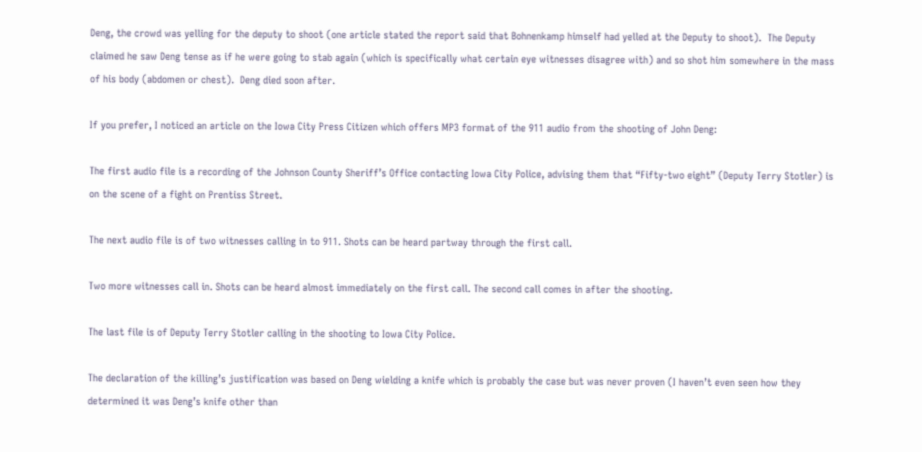Deng, the crowd was yelling for the deputy to shoot (one article stated the report said that Bohnenkamp himself had yelled at the Deputy to shoot).  The Deputy claimed he saw Deng tense as if he were going to stab again (which is specifically what certain eye witnesses disagree with) and so shot him somewhere in the mass of his body (abdomen or chest).  Deng died soon after.

If you prefer, I noticed an article on the Iowa City Press Citizen which offers MP3 format of the 911 audio from the shooting of John Deng:

The first audio file is a recording of the Johnson County Sheriff’s Office contacting Iowa City Police, advising them that “Fifty-two eight” (Deputy Terry Stotler) is on the scene of a fight on Prentiss Street.

The next audio file is of two witnesses calling in to 911. Shots can be heard partway through the first call.

Two more witnesses call in. Shots can be heard almost immediately on the first call. The second call comes in after the shooting.

The last file is of Deputy Terry Stotler calling in the shooting to Iowa City Police.

The declaration of the killing’s justification was based on Deng wielding a knife which is probably the case but was never proven (I haven’t even seen how they determined it was Deng’s knife other than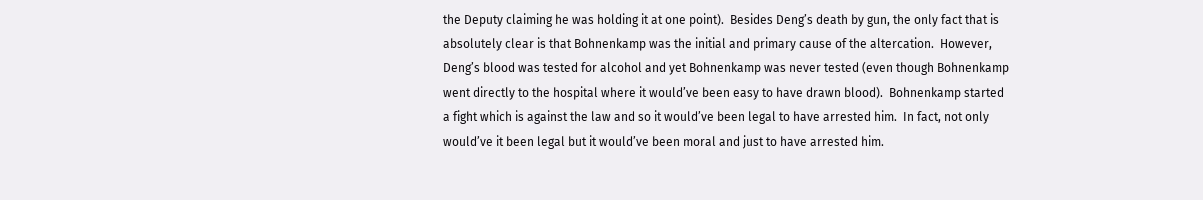the Deputy claiming he was holding it at one point).  Besides Deng’s death by gun, the only fact that is absolutely clear is that Bohnenkamp was the initial and primary cause of the altercation.  However, Deng’s blood was tested for alcohol and yet Bohnenkamp was never tested (even though Bohnenkamp went directly to the hospital where it would’ve been easy to have drawn blood).  Bohnenkamp started a fight which is against the law and so it would’ve been legal to have arrested him.  In fact, not only would’ve it been legal but it would’ve been moral and just to have arrested him.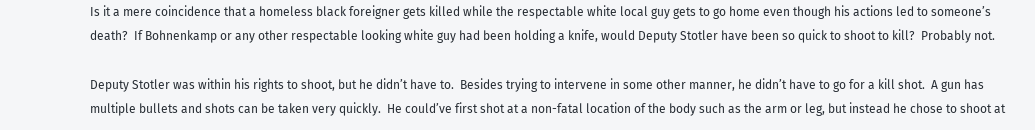Is it a mere coincidence that a homeless black foreigner gets killed while the respectable white local guy gets to go home even though his actions led to someone’s death?  If Bohnenkamp or any other respectable looking white guy had been holding a knife, would Deputy Stotler have been so quick to shoot to kill?  Probably not.

Deputy Stotler was within his rights to shoot, but he didn’t have to.  Besides trying to intervene in some other manner, he didn’t have to go for a kill shot.  A gun has multiple bullets and shots can be taken very quickly.  He could’ve first shot at a non-fatal location of the body such as the arm or leg, but instead he chose to shoot at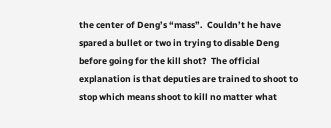the center of Deng’s “mass”.  Couldn’t he have spared a bullet or two in trying to disable Deng before going for the kill shot?  The official explanation is that deputies are trained to shoot to stop which means shoot to kill no matter what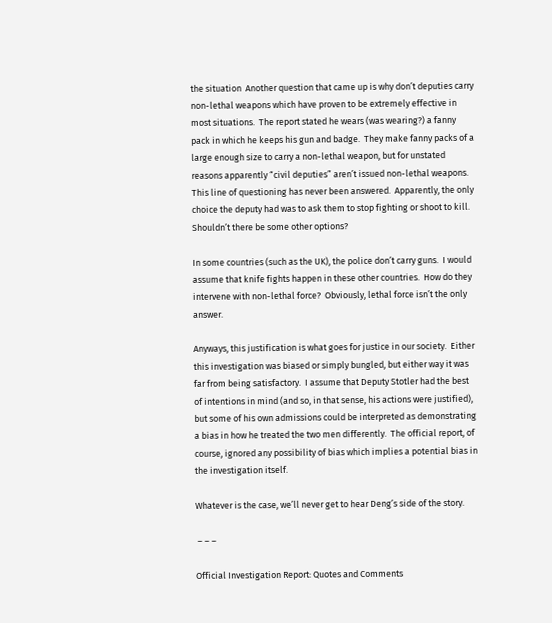the situation  Another question that came up is why don’t deputies carry non-lethal weapons which have proven to be extremely effective in most situations.  The report stated he wears (was wearing?) a fanny pack in which he keeps his gun and badge.  They make fanny packs of a large enough size to carry a non-lethal weapon, but for unstated reasons apparently “civil deputies” aren’t issued non-lethal weapons.  This line of questioning has never been answered.  Apparently, the only choice the deputy had was to ask them to stop fighting or shoot to kill.  Shouldn’t there be some other options?

In some countries (such as the UK), the police don’t carry guns.  I would assume that knife fights happen in these other countries.  How do they intervene with non-lethal force?  Obviously, lethal force isn’t the only answer.

Anyways, this justification is what goes for justice in our society.  Either this investigation was biased or simply bungled, but either way it was far from being satisfactory.  I assume that Deputy Stotler had the best of intentions in mind (and so, in that sense, his actions were justified), but some of his own admissions could be interpreted as demonstrating a bias in how he treated the two men differently.  The official report, of course, ignored any possibility of bias which implies a potential bias in the investigation itself.

Whatever is the case, we’ll never get to hear Deng’s side of the story.

 – – –

Official Investigation Report: Quotes and Comments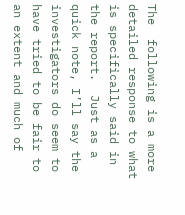The  following is a more detailed response to what is specifically said in the report.  Just as a quick note, I’ll say the investigators do seem to have tried to be fair to an extent and much of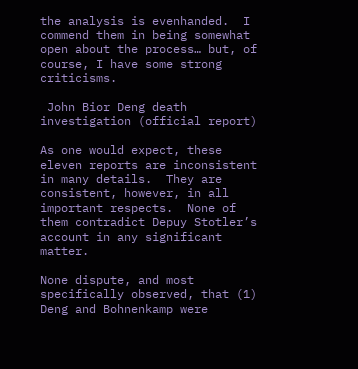the analysis is evenhanded.  I commend them in being somewhat open about the process… but, of course, I have some strong criticisms.

 John Bior Deng death investigation (official report)

As one would expect, these eleven reports are inconsistent in many details.  They are consistent, however, in all important respects.  None of them contradict Depuy Stotler’s account in any significant matter.

None dispute, and most specifically observed, that (1) Deng and Bohnenkamp were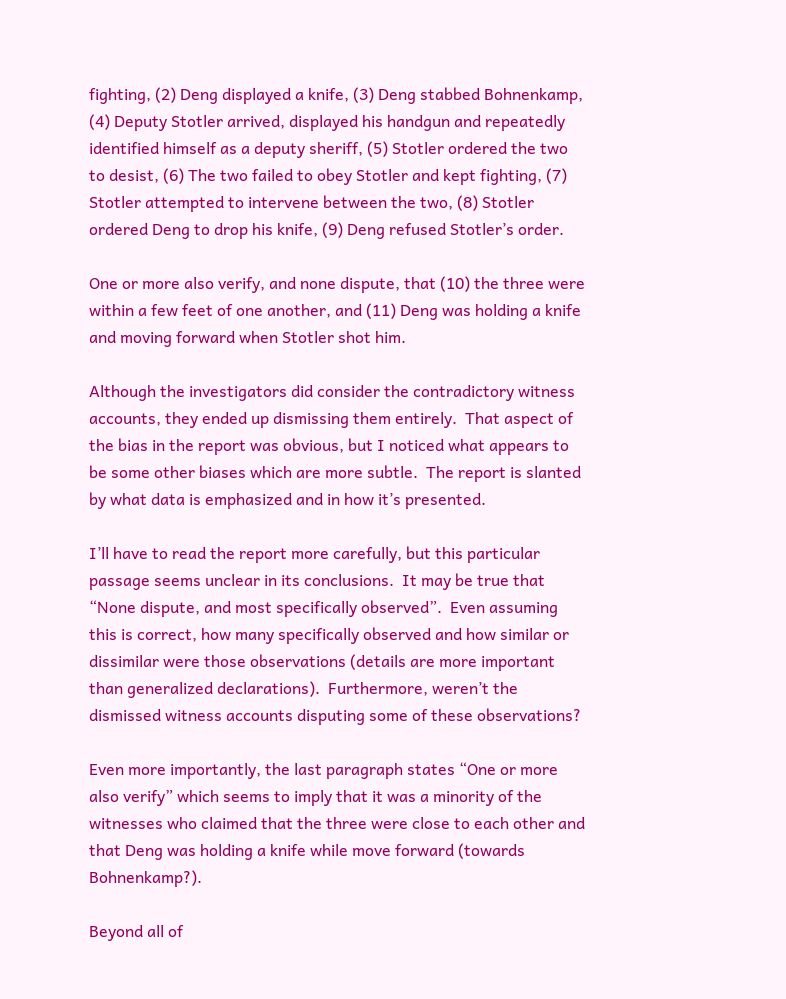fighting, (2) Deng displayed a knife, (3) Deng stabbed Bohnenkamp, (4) Deputy Stotler arrived, displayed his handgun and repeatedly identified himself as a deputy sheriff, (5) Stotler ordered the two to desist, (6) The two failed to obey Stotler and kept fighting, (7) Stotler attempted to intervene between the two, (8) Stotler ordered Deng to drop his knife, (9) Deng refused Stotler’s order.

One or more also verify, and none dispute, that (10) the three were within a few feet of one another, and (11) Deng was holding a knife and moving forward when Stotler shot him.

Although the investigators did consider the contradictory witness accounts, they ended up dismissing them entirely.  That aspect of the bias in the report was obvious, but I noticed what appears to be some other biases which are more subtle.  The report is slanted by what data is emphasized and in how it’s presented.

I’ll have to read the report more carefully, but this particular passage seems unclear in its conclusions.  It may be true that “None dispute, and most specifically observed”.  Even assuming this is correct, how many specifically observed and how similar or dissimilar were those observations (details are more important than generalized declarations).  Furthermore, weren’t the dismissed witness accounts disputing some of these observations?

Even more importantly, the last paragraph states “One or more also verify” which seems to imply that it was a minority of the witnesses who claimed that the three were close to each other and that Deng was holding a knife while move forward (towards Bohnenkamp?).

Beyond all of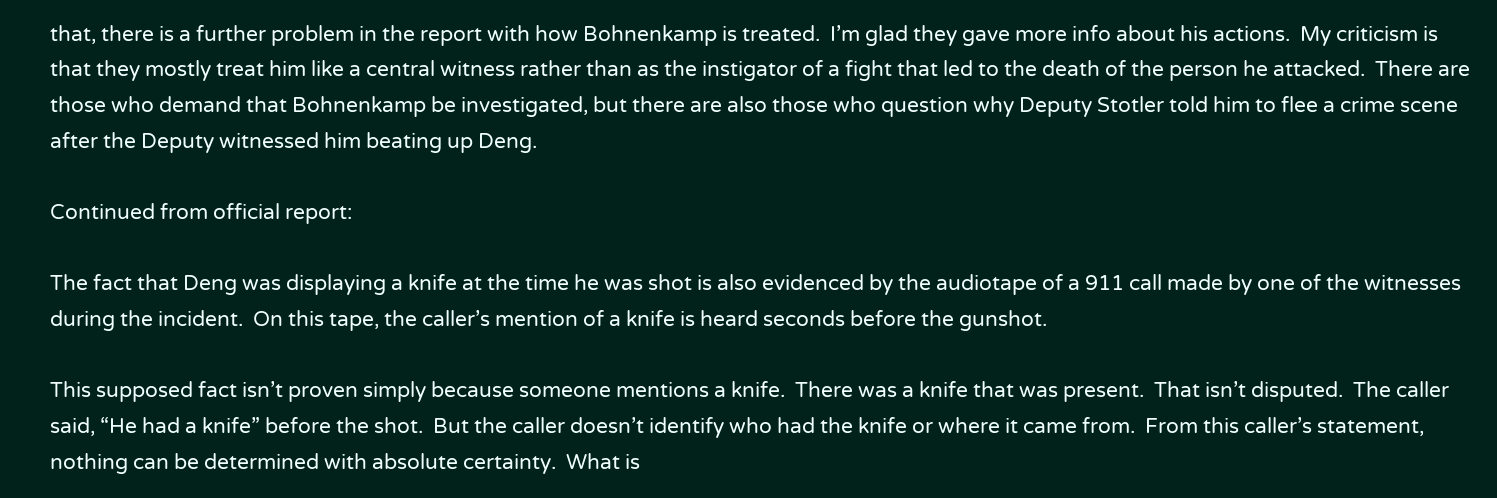that, there is a further problem in the report with how Bohnenkamp is treated.  I’m glad they gave more info about his actions.  My criticism is that they mostly treat him like a central witness rather than as the instigator of a fight that led to the death of the person he attacked.  There are those who demand that Bohnenkamp be investigated, but there are also those who question why Deputy Stotler told him to flee a crime scene after the Deputy witnessed him beating up Deng.

Continued from official report:

The fact that Deng was displaying a knife at the time he was shot is also evidenced by the audiotape of a 911 call made by one of the witnesses during the incident.  On this tape, the caller’s mention of a knife is heard seconds before the gunshot.

This supposed fact isn’t proven simply because someone mentions a knife.  There was a knife that was present.  That isn’t disputed.  The caller said, “He had a knife” before the shot.  But the caller doesn’t identify who had the knife or where it came from.  From this caller’s statement, nothing can be determined with absolute certainty.  What is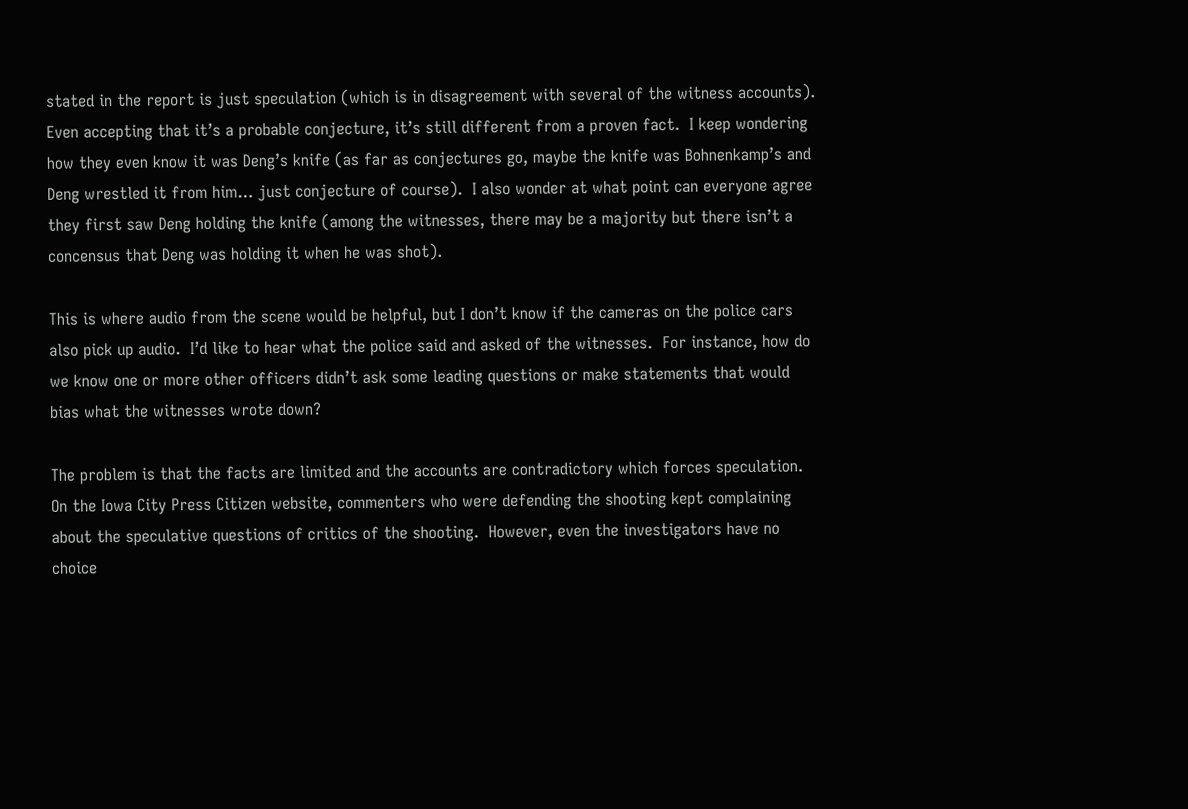stated in the report is just speculation (which is in disagreement with several of the witness accounts).  Even accepting that it’s a probable conjecture, it’s still different from a proven fact.  I keep wondering how they even know it was Deng’s knife (as far as conjectures go, maybe the knife was Bohnenkamp’s and Deng wrestled it from him… just conjecture of course).  I also wonder at what point can everyone agree they first saw Deng holding the knife (among the witnesses, there may be a majority but there isn’t a concensus that Deng was holding it when he was shot).

This is where audio from the scene would be helpful, but I don’t know if the cameras on the police cars also pick up audio.  I’d like to hear what the police said and asked of the witnesses.  For instance, how do we know one or more other officers didn’t ask some leading questions or make statements that would bias what the witnesses wrote down?

The problem is that the facts are limited and the accounts are contradictory which forces speculation.  On the Iowa City Press Citizen website, commenters who were defending the shooting kept complaining about the speculative questions of critics of the shooting.  However, even the investigators have no choice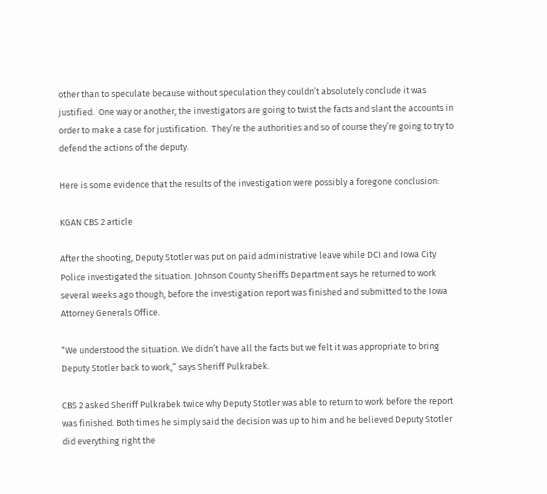other than to speculate because without speculation they couldn’t absolutely conclude it was justified.  One way or another, the investigators are going to twist the facts and slant the accounts in order to make a case for justification.  They’re the authorities and so of course they’re going to try to defend the actions of the deputy.

Here is some evidence that the results of the investigation were possibly a foregone conclusion:

KGAN CBS 2 article

After the shooting, Deputy Stotler was put on paid administrative leave while DCI and Iowa City Police investigated the situation. Johnson County Sheriffs Department says he returned to work several weeks ago though, before the investigation report was finished and submitted to the Iowa Attorney Generals Office.

“We understood the situation. We didn’t have all the facts but we felt it was appropriate to bring Deputy Stotler back to work,” says Sheriff Pulkrabek.

CBS 2 asked Sheriff Pulkrabek twice why Deputy Stotler was able to return to work before the report was finished. Both times he simply said the decision was up to him and he believed Deputy Stotler did everything right the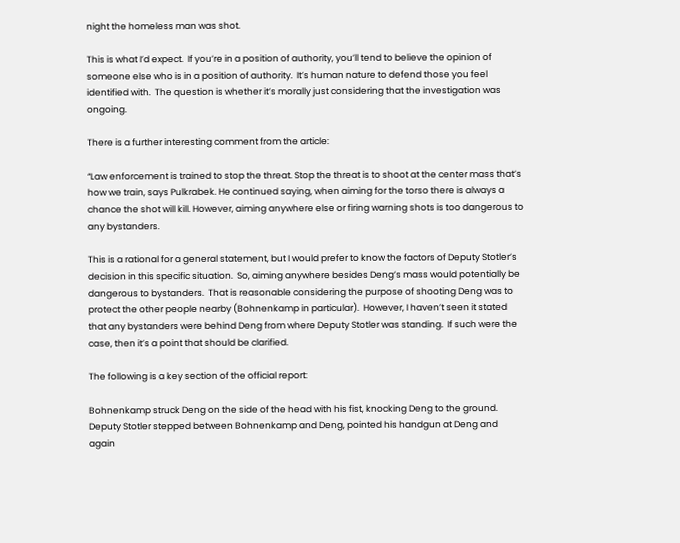night the homeless man was shot.

This is what I’d expect.  If you’re in a position of authority, you’ll tend to believe the opinion of someone else who is in a position of authority.  It’s human nature to defend those you feel identified with.  The question is whether it’s morally just considering that the investigation was ongoing.

There is a further interesting comment from the article:

“Law enforcement is trained to stop the threat. Stop the threat is to shoot at the center mass that’s how we train, says Pulkrabek. He continued saying, when aiming for the torso there is always a chance the shot will kill. However, aiming anywhere else or firing warning shots is too dangerous to any bystanders.

This is a rational for a general statement, but I would prefer to know the factors of Deputy Stotler’s decision in this specific situation.  So, aiming anywhere besides Deng’s mass would potentially be dangerous to bystanders.  That is reasonable considering the purpose of shooting Deng was to protect the other people nearby (Bohnenkamp in particular).  However, I haven’t seen it stated that any bystanders were behind Deng from where Deputy Stotler was standing.  If such were the case, then it’s a point that should be clarified.

The following is a key section of the official report:

Bohnenkamp struck Deng on the side of the head with his fist, knocking Deng to the ground.  Deputy Stotler stepped between Bohnenkamp and Deng, pointed his handgun at Deng and again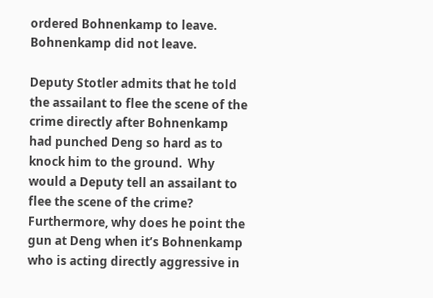ordered Bohnenkamp to leave.  Bohnenkamp did not leave.

Deputy Stotler admits that he told the assailant to flee the scene of the crime directly after Bohnenkamp had punched Deng so hard as to knock him to the ground.  Why would a Deputy tell an assailant to flee the scene of the crime?  Furthermore, why does he point the gun at Deng when it’s Bohnenkamp who is acting directly aggressive in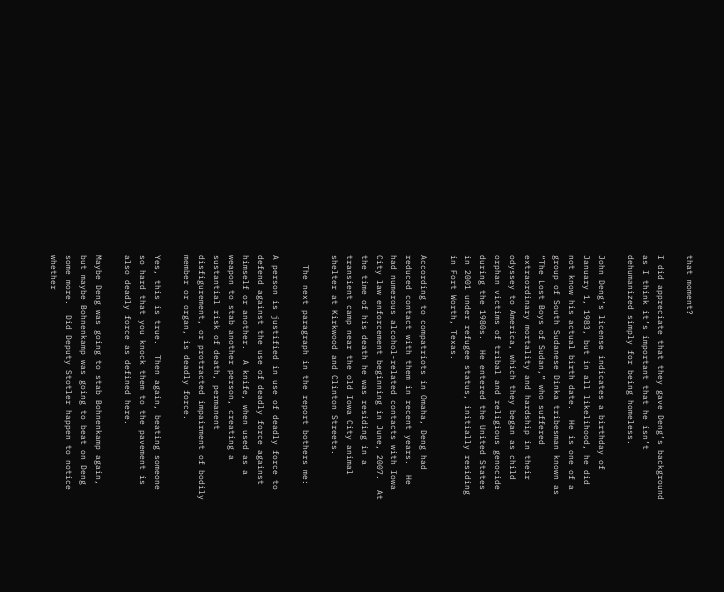that moment?

I did appreciate that they gave Deng’s background as I think it’s important that he isn’t dehumanized simply for being homeless.

John Deng’s license indicates a birthday of January 1, 1983, but in all likelihood, he did not know his actual birth date.  He is one of a group of South Sudanese Dinka tribesman known as “The Lost Boys of Sudan,” who suffered extraordinary mortality and hardship in their odyssey to America, which they began as child orphan victims of tribal and religious genocide during the 1980s.  He entered the United States in 2001 under refugee status, initially residing in Fort Worth, Texas.

According to compatriots in Omaha, Deng had reduced contact with them in recent years.  He had numerous alcohol-related contacts with Iowa City law enforcement beginning in June, 2007.  At the time of his death he was residing in a transient camp near the old Iowa City animal shelter at Kirkwood and Clinton Streets.

  The next paragraph in the report bothers me:

A person is justified in use of deadly force to defend against the use of deadly force against himself or another.  A knife, when used as a weapon to stab another person, creating a sustantial risk of death, permanent disfigurement, or protracted impairment of bodily member or organ, is deadly force.

Yes, this is true.  Then again, beating someone so hard that you knock them to the pavement is also deadly force as defined here.

Maybe Deng was going to stab Bohnenkamp again, but maybe Bohnenkamp was going to beat on Deng some more.  Did Deputy Stotler happen to notice whether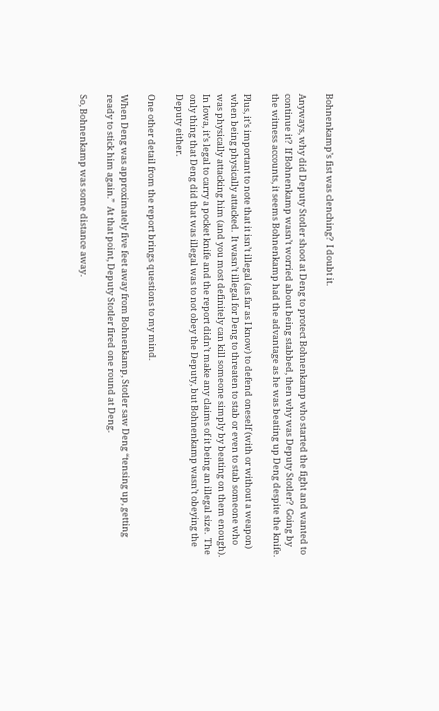Bohnenkamp’s fist was clenching?  I doubt it.

Anyways, why did Deputy Stotler shoot at Deng to protect Bohnenkamp who started the fight and wanted to continue it?  If Bohnenkamp wasn’t worried about being stabbed, then why was Deputy Stotler?  Going by the witness accounts, it seems Bohnenkamp had the advantage as he was beating up Deng despite the knife.

Plus, it’s important to note that it isn’t illegal (as far as I know) to defend oneself (with or without a weapon) when being physically attacked.  It wasn’t illegal for Deng to threaten to stab or even to stab someone who was physically attacking him (and you most definitely can kill someone simply by beating on them enough).  In Iowa, it’s legal to carry a pocket knife and the report didn’t make any claims of it being an illegal size.  The only thing that Deng did that was illegal was to not obey the Deputy, but Bohnenkamp wasn’t obeying the Deputy either.

One other detail from the report brings questions to my mind.

When Deng was approximately five feet away from Bohnenkamp, Stotler saw Deng “tensing up, getting ready to stick him again.”  At that point, Deputy Stotler fired one round at Deng.

So, Bohnenkamp was some distance away.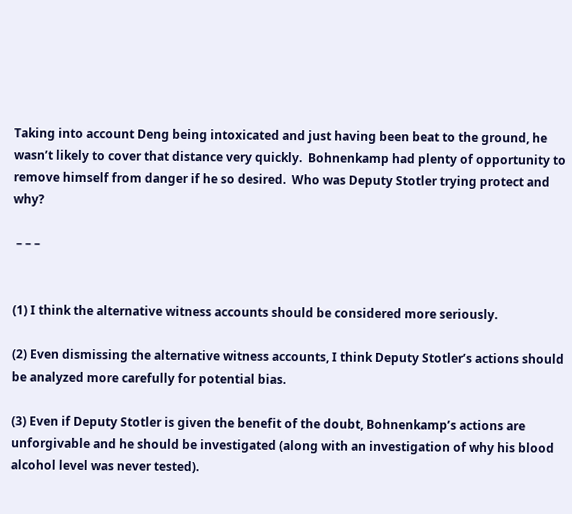Taking into account Deng being intoxicated and just having been beat to the ground, he wasn’t likely to cover that distance very quickly.  Bohnenkamp had plenty of opportunity to remove himself from danger if he so desired.  Who was Deputy Stotler trying protect and why?

 – – –


(1) I think the alternative witness accounts should be considered more seriously.

(2) Even dismissing the alternative witness accounts, I think Deputy Stotler’s actions should be analyzed more carefully for potential bias.

(3) Even if Deputy Stotler is given the benefit of the doubt, Bohnenkamp’s actions are unforgivable and he should be investigated (along with an investigation of why his blood alcohol level was never tested).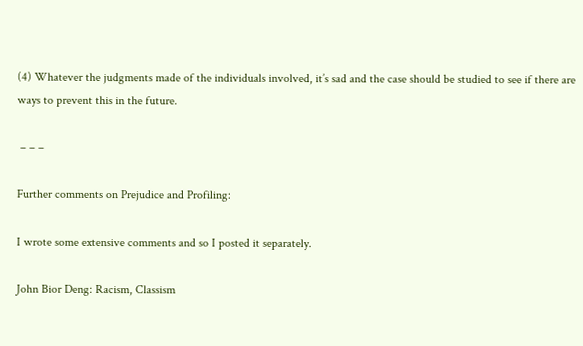(4) Whatever the judgments made of the individuals involved, it’s sad and the case should be studied to see if there are ways to prevent this in the future.

 – – –

Further comments on Prejudice and Profiling:

I wrote some extensive comments and so I posted it separately.

John Bior Deng: Racism, Classism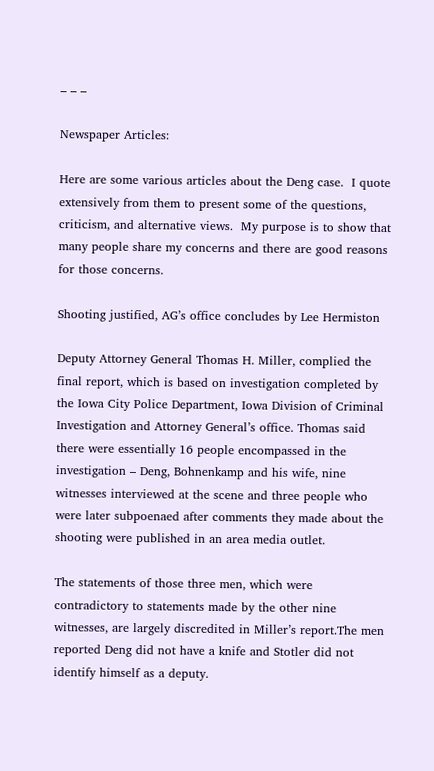– – –

Newspaper Articles:

Here are some various articles about the Deng case.  I quote extensively from them to present some of the questions, criticism, and alternative views.  My purpose is to show that many people share my concerns and there are good reasons for those concerns.

Shooting justified, AG’s office concludes by Lee Hermiston

Deputy Attorney General Thomas H. Miller, complied the final report, which is based on investigation completed by the Iowa City Police Department, Iowa Division of Criminal Investigation and Attorney General’s office. Thomas said there were essentially 16 people encompassed in the investigation – Deng, Bohnenkamp and his wife, nine witnesses interviewed at the scene and three people who were later subpoenaed after comments they made about the shooting were published in an area media outlet.

The statements of those three men, which were contradictory to statements made by the other nine witnesses, are largely discredited in Miller’s report.The men reported Deng did not have a knife and Stotler did not identify himself as a deputy.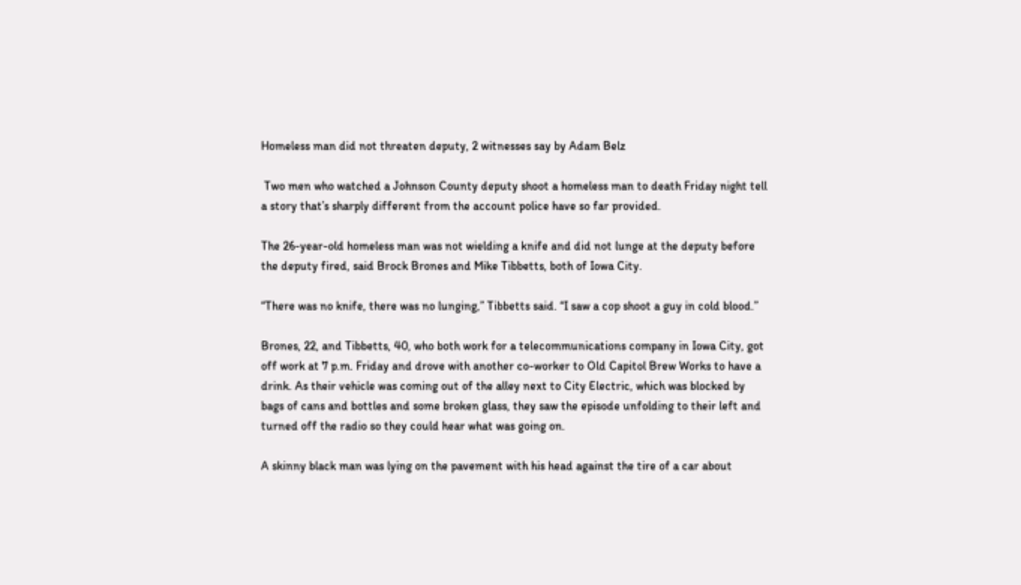Homeless man did not threaten deputy, 2 witnesses say by Adam Belz

 Two men who watched a Johnson County deputy shoot a homeless man to death Friday night tell a story that’s sharply different from the account police have so far provided.

The 26-year-old homeless man was not wielding a knife and did not lunge at the deputy before the deputy fired, said Brock Brones and Mike Tibbetts, both of Iowa City.

“There was no knife, there was no lunging,” Tibbetts said. “I saw a cop shoot a guy in cold blood.”

Brones, 22, and Tibbetts, 40, who both work for a telecommunications company in Iowa City, got off work at 7 p.m. Friday and drove with another co-worker to Old Capitol Brew Works to have a drink. As their vehicle was coming out of the alley next to City Electric, which was blocked by bags of cans and bottles and some broken glass, they saw the episode unfolding to their left and turned off the radio so they could hear what was going on.

A skinny black man was lying on the pavement with his head against the tire of a car about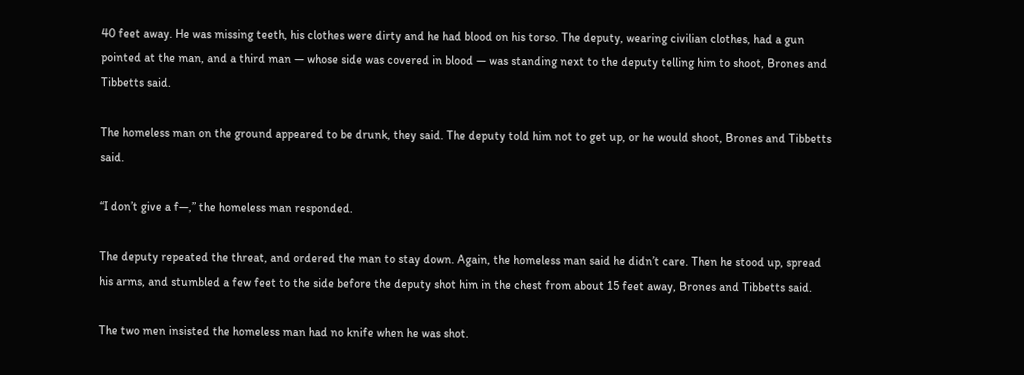40 feet away. He was missing teeth, his clothes were dirty and he had blood on his torso. The deputy, wearing civilian clothes, had a gun pointed at the man, and a third man — whose side was covered in blood — was standing next to the deputy telling him to shoot, Brones and Tibbetts said.

The homeless man on the ground appeared to be drunk, they said. The deputy told him not to get up, or he would shoot, Brones and Tibbetts said.

“I don’t give a f—,” the homeless man responded.

The deputy repeated the threat, and ordered the man to stay down. Again, the homeless man said he didn’t care. Then he stood up, spread his arms, and stumbled a few feet to the side before the deputy shot him in the chest from about 15 feet away, Brones and Tibbetts said.

The two men insisted the homeless man had no knife when he was shot.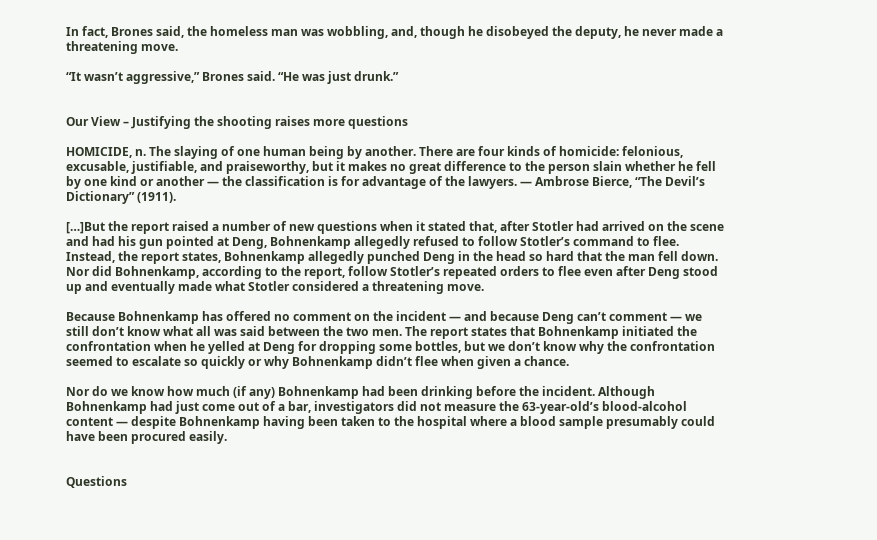In fact, Brones said, the homeless man was wobbling, and, though he disobeyed the deputy, he never made a threatening move.

“It wasn’t aggressive,” Brones said. “He was just drunk.”


Our View – Justifying the shooting raises more questions

HOMICIDE, n. The slaying of one human being by another. There are four kinds of homicide: felonious, excusable, justifiable, and praiseworthy, but it makes no great difference to the person slain whether he fell by one kind or another — the classification is for advantage of the lawyers. — Ambrose Bierce, “The Devil’s Dictionary” (1911).

[…]But the report raised a number of new questions when it stated that, after Stotler had arrived on the scene and had his gun pointed at Deng, Bohnenkamp allegedly refused to follow Stotler’s command to flee. Instead, the report states, Bohnenkamp allegedly punched Deng in the head so hard that the man fell down. Nor did Bohnenkamp, according to the report, follow Stotler’s repeated orders to flee even after Deng stood up and eventually made what Stotler considered a threatening move.

Because Bohnenkamp has offered no comment on the incident — and because Deng can’t comment — we still don’t know what all was said between the two men. The report states that Bohnenkamp initiated the confrontation when he yelled at Deng for dropping some bottles, but we don’t know why the confrontation seemed to escalate so quickly or why Bohnenkamp didn’t flee when given a chance.

Nor do we know how much (if any) Bohnenkamp had been drinking before the incident. Although Bohnenkamp had just come out of a bar, investigators did not measure the 63-year-old’s blood-alcohol content — despite Bohnenkamp having been taken to the hospital where a blood sample presumably could have been procured easily.


Questions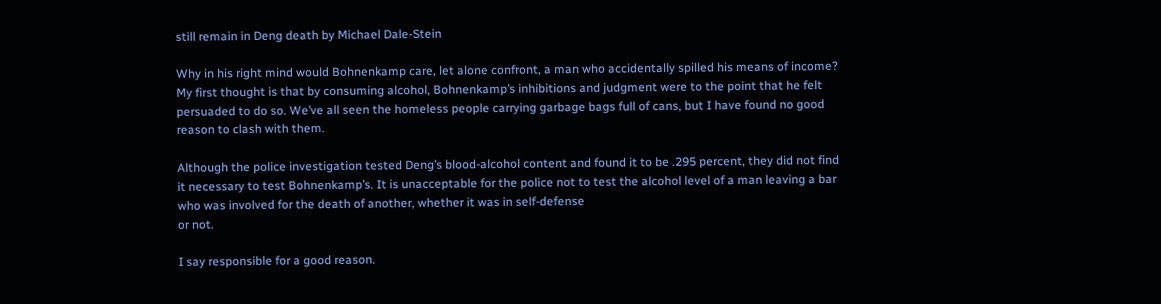still remain in Deng death by Michael Dale-Stein

Why in his right mind would Bohnenkamp care, let alone confront, a man who accidentally spilled his means of income? My first thought is that by consuming alcohol, Bohnenkamp’s inhibitions and judgment were to the point that he felt persuaded to do so. We’ve all seen the homeless people carrying garbage bags full of cans, but I have found no good reason to clash with them.

Although the police investigation tested Deng’s blood-alcohol content and found it to be .295 percent, they did not find it necessary to test Bohnenkamp’s. It is unacceptable for the police not to test the alcohol level of a man leaving a bar who was involved for the death of another, whether it was in self-defense
or not.

I say responsible for a good reason.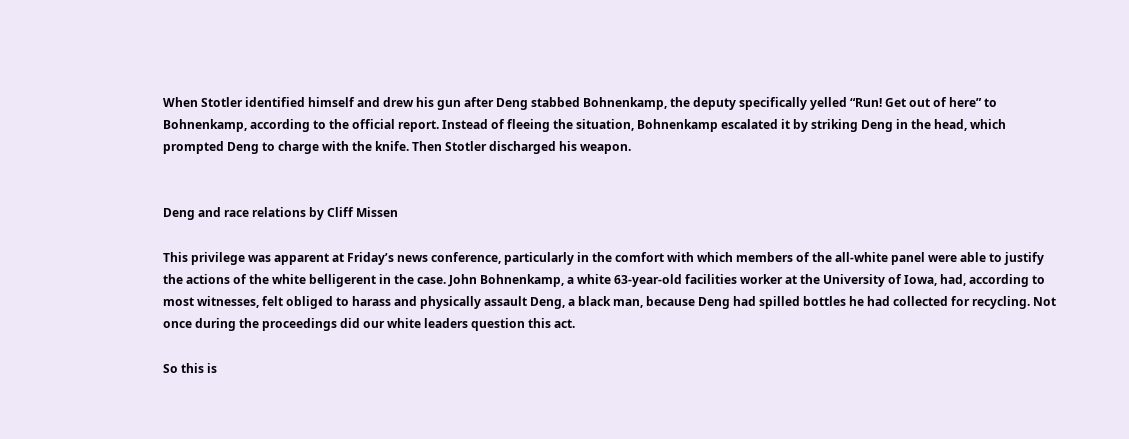When Stotler identified himself and drew his gun after Deng stabbed Bohnenkamp, the deputy specifically yelled “Run! Get out of here” to Bohnenkamp, according to the official report. Instead of fleeing the situation, Bohnenkamp escalated it by striking Deng in the head, which prompted Deng to charge with the knife. Then Stotler discharged his weapon.


Deng and race relations by Cliff Missen

This privilege was apparent at Friday’s news conference, particularly in the comfort with which members of the all-white panel were able to justify the actions of the white belligerent in the case. John Bohnenkamp, a white 63-year-old facilities worker at the University of Iowa, had, according to most witnesses, felt obliged to harass and physically assault Deng, a black man, because Deng had spilled bottles he had collected for recycling. Not once during the proceedings did our white leaders question this act.

So this is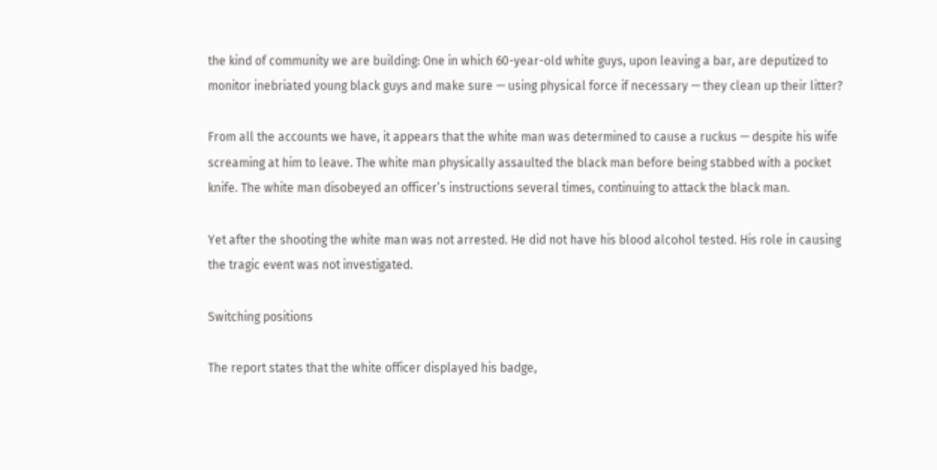the kind of community we are building: One in which 60-year-old white guys, upon leaving a bar, are deputized to monitor inebriated young black guys and make sure — using physical force if necessary — they clean up their litter?

From all the accounts we have, it appears that the white man was determined to cause a ruckus — despite his wife screaming at him to leave. The white man physically assaulted the black man before being stabbed with a pocket knife. The white man disobeyed an officer’s instructions several times, continuing to attack the black man.

Yet after the shooting the white man was not arrested. He did not have his blood alcohol tested. His role in causing the tragic event was not investigated.

Switching positions

The report states that the white officer displayed his badge,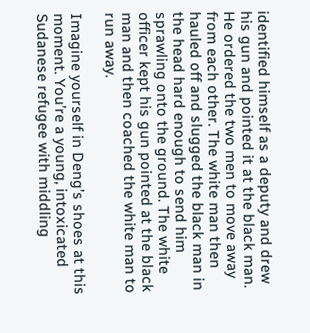identified himself as a deputy and drew his gun and pointed it at the black man. He ordered the two men to move away from each other. The white man then hauled off and slugged the black man in the head hard enough to send him sprawling onto the ground. The white officer kept his gun pointed at the black man and then coached the white man to run away.

Imagine yourself in Deng’s shoes at this moment. You’re a young, intoxicated Sudanese refugee with middling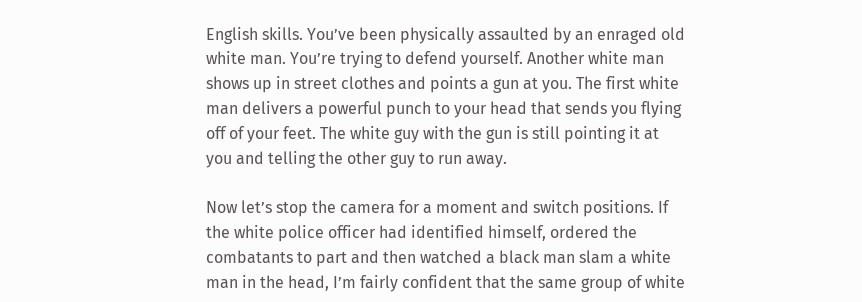English skills. You’ve been physically assaulted by an enraged old white man. You’re trying to defend yourself. Another white man shows up in street clothes and points a gun at you. The first white man delivers a powerful punch to your head that sends you flying off of your feet. The white guy with the gun is still pointing it at you and telling the other guy to run away.

Now let’s stop the camera for a moment and switch positions. If the white police officer had identified himself, ordered the combatants to part and then watched a black man slam a white man in the head, I’m fairly confident that the same group of white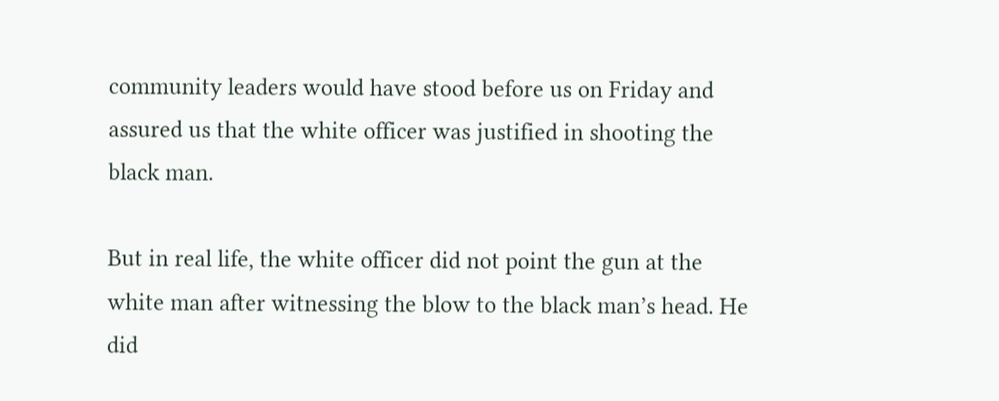community leaders would have stood before us on Friday and assured us that the white officer was justified in shooting the black man.

But in real life, the white officer did not point the gun at the white man after witnessing the blow to the black man’s head. He did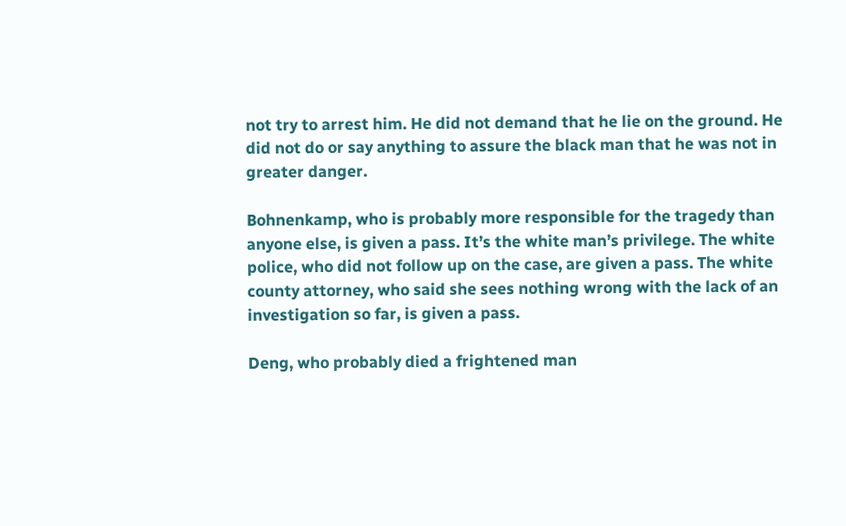not try to arrest him. He did not demand that he lie on the ground. He did not do or say anything to assure the black man that he was not in greater danger.

Bohnenkamp, who is probably more responsible for the tragedy than anyone else, is given a pass. It’s the white man’s privilege. The white police, who did not follow up on the case, are given a pass. The white county attorney, who said she sees nothing wrong with the lack of an investigation so far, is given a pass.

Deng, who probably died a frightened man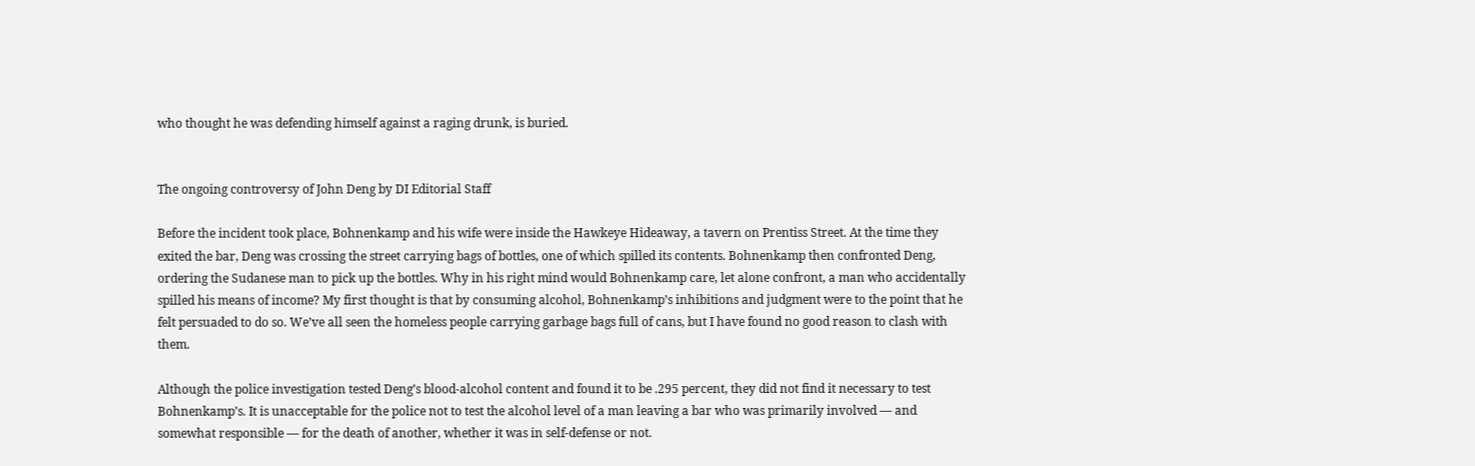who thought he was defending himself against a raging drunk, is buried.


The ongoing controversy of John Deng by DI Editorial Staff

Before the incident took place, Bohnenkamp and his wife were inside the Hawkeye Hideaway, a tavern on Prentiss Street. At the time they exited the bar, Deng was crossing the street carrying bags of bottles, one of which spilled its contents. Bohnenkamp then confronted Deng, ordering the Sudanese man to pick up the bottles. Why in his right mind would Bohnenkamp care, let alone confront, a man who accidentally spilled his means of income? My first thought is that by consuming alcohol, Bohnenkamp’s inhibitions and judgment were to the point that he felt persuaded to do so. We’ve all seen the homeless people carrying garbage bags full of cans, but I have found no good reason to clash with them.

Although the police investigation tested Deng’s blood-alcohol content and found it to be .295 percent, they did not find it necessary to test Bohnenkamp’s. It is unacceptable for the police not to test the alcohol level of a man leaving a bar who was primarily involved — and somewhat responsible — for the death of another, whether it was in self-defense or not.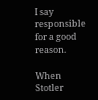I say responsible for a good reason.

When Stotler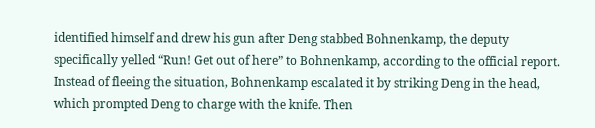identified himself and drew his gun after Deng stabbed Bohnenkamp, the deputy specifically yelled “Run! Get out of here” to Bohnenkamp, according to the official report. Instead of fleeing the situation, Bohnenkamp escalated it by striking Deng in the head, which prompted Deng to charge with the knife. Then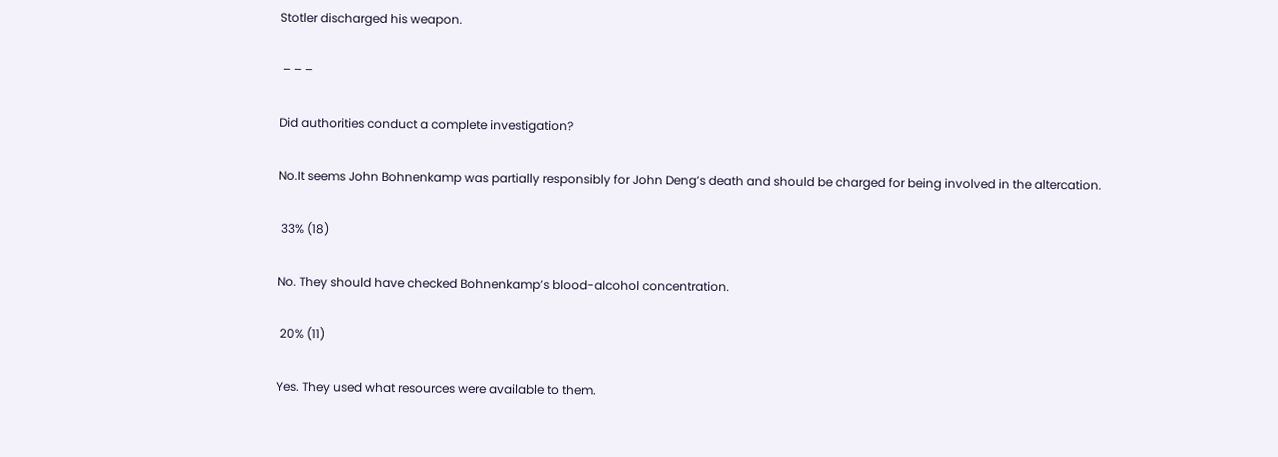Stotler discharged his weapon.

 – – –

Did authorities conduct a complete investigation?

No.It seems John Bohnenkamp was partially responsibly for John Deng’s death and should be charged for being involved in the altercation.

 33% (18)

No. They should have checked Bohnenkamp’s blood-alcohol concentration.

 20% (11)

Yes. They used what resources were available to them.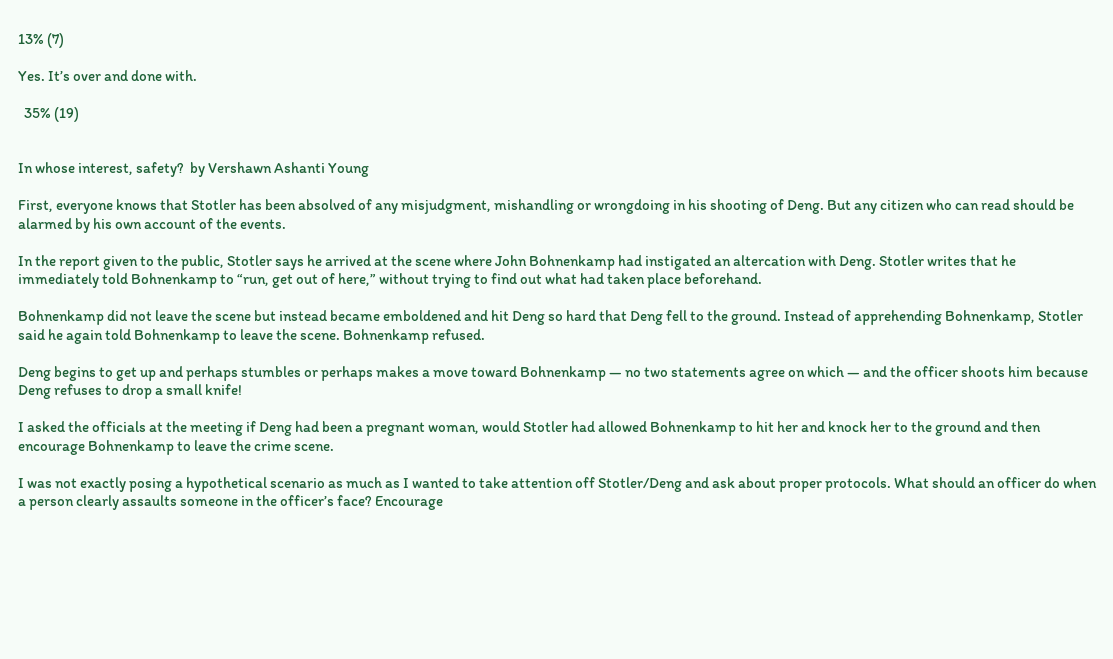13% (7)

Yes. It’s over and done with.

  35% (19)


In whose interest, safety?  by Vershawn Ashanti Young

First, everyone knows that Stotler has been absolved of any misjudgment, mishandling or wrongdoing in his shooting of Deng. But any citizen who can read should be alarmed by his own account of the events.

In the report given to the public, Stotler says he arrived at the scene where John Bohnenkamp had instigated an altercation with Deng. Stotler writes that he immediately told Bohnenkamp to “run, get out of here,” without trying to find out what had taken place beforehand.

Bohnenkamp did not leave the scene but instead became emboldened and hit Deng so hard that Deng fell to the ground. Instead of apprehending Bohnenkamp, Stotler said he again told Bohnenkamp to leave the scene. Bohnenkamp refused.

Deng begins to get up and perhaps stumbles or perhaps makes a move toward Bohnenkamp — no two statements agree on which — and the officer shoots him because Deng refuses to drop a small knife!

I asked the officials at the meeting if Deng had been a pregnant woman, would Stotler had allowed Bohnenkamp to hit her and knock her to the ground and then encourage Bohnenkamp to leave the crime scene.

I was not exactly posing a hypothetical scenario as much as I wanted to take attention off Stotler/Deng and ask about proper protocols. What should an officer do when a person clearly assaults someone in the officer’s face? Encourage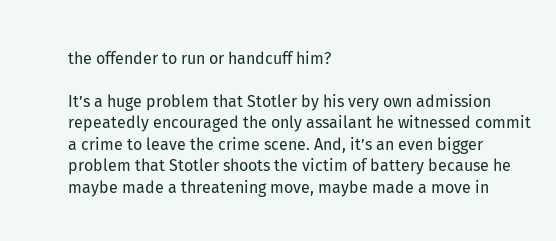the offender to run or handcuff him?

It’s a huge problem that Stotler by his very own admission repeatedly encouraged the only assailant he witnessed commit a crime to leave the crime scene. And, it’s an even bigger problem that Stotler shoots the victim of battery because he maybe made a threatening move, maybe made a move in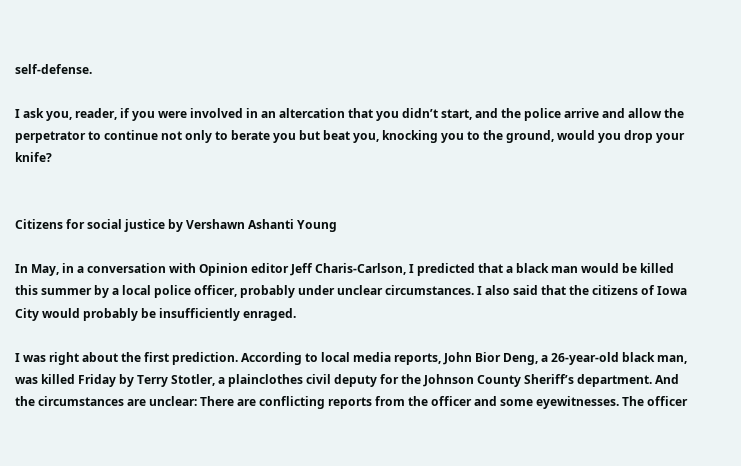self-defense.

I ask you, reader, if you were involved in an altercation that you didn’t start, and the police arrive and allow the perpetrator to continue not only to berate you but beat you, knocking you to the ground, would you drop your knife?


Citizens for social justice by Vershawn Ashanti Young

In May, in a conversation with Opinion editor Jeff Charis-Carlson, I predicted that a black man would be killed this summer by a local police officer, probably under unclear circumstances. I also said that the citizens of Iowa City would probably be insufficiently enraged.

I was right about the first prediction. According to local media reports, John Bior Deng, a 26-year-old black man, was killed Friday by Terry Stotler, a plainclothes civil deputy for the Johnson County Sheriff’s department. And the circumstances are unclear: There are conflicting reports from the officer and some eyewitnesses. The officer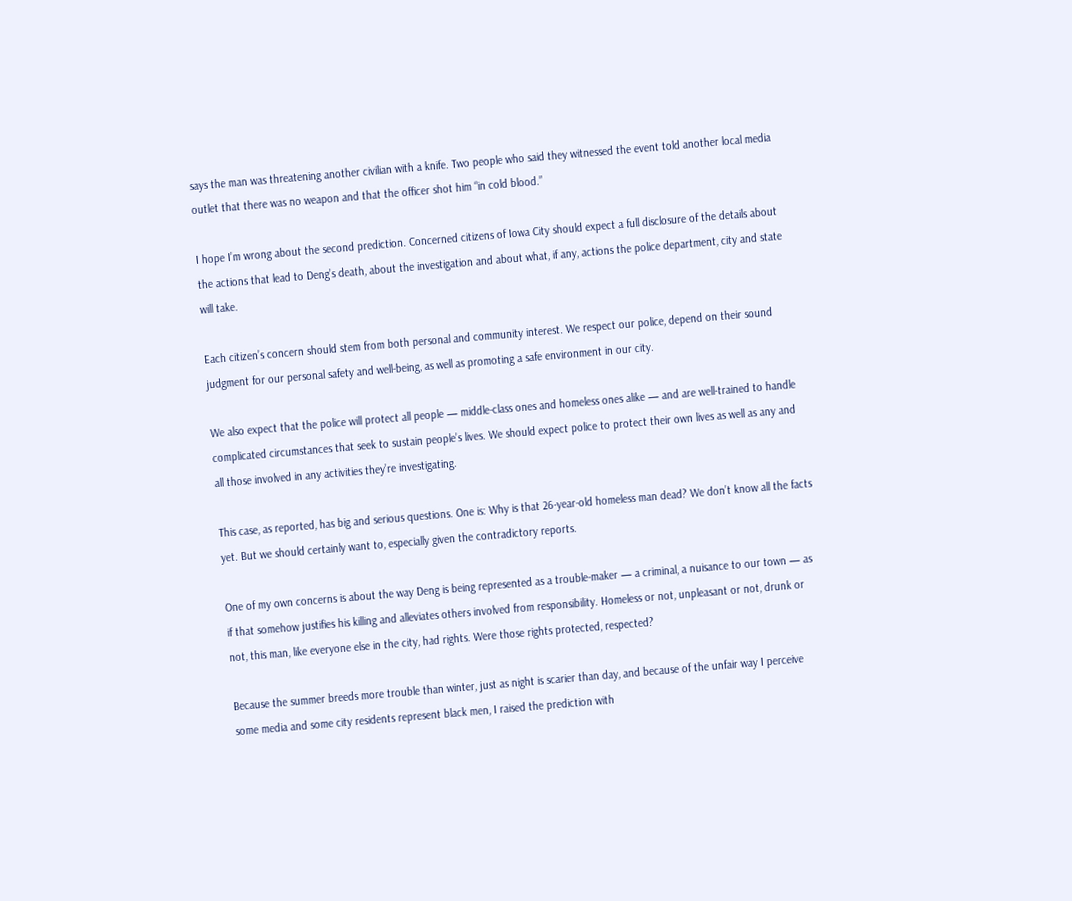says the man was threatening another civilian with a knife. Two people who said they witnessed the event told another local media outlet that there was no weapon and that the officer shot him “in cold blood.”

I hope I’m wrong about the second prediction. Concerned citizens of Iowa City should expect a full disclosure of the details about the actions that lead to Deng’s death, about the investigation and about what, if any, actions the police department, city and state will take.

Each citizen’s concern should stem from both personal and community interest. We respect our police, depend on their sound judgment for our personal safety and well-being, as well as promoting a safe environment in our city.

We also expect that the police will protect all people — middle-class ones and homeless ones alike — and are well-trained to handle complicated circumstances that seek to sustain people’s lives. We should expect police to protect their own lives as well as any and all those involved in any activities they’re investigating.

This case, as reported, has big and serious questions. One is: Why is that 26-year-old homeless man dead? We don’t know all the facts yet. But we should certainly want to, especially given the contradictory reports.

One of my own concerns is about the way Deng is being represented as a trouble-maker — a criminal, a nuisance to our town — as if that somehow justifies his killing and alleviates others involved from responsibility. Homeless or not, unpleasant or not, drunk or not, this man, like everyone else in the city, had rights. Were those rights protected, respected?

Because the summer breeds more trouble than winter, just as night is scarier than day, and because of the unfair way I perceive some media and some city residents represent black men, I raised the prediction with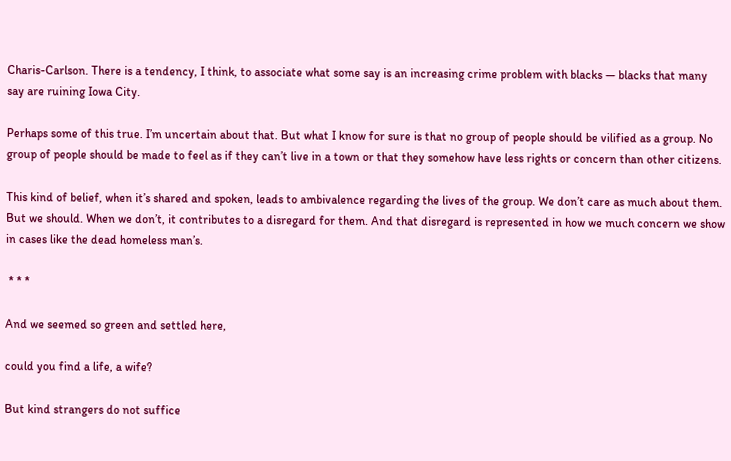Charis-Carlson. There is a tendency, I think, to associate what some say is an increasing crime problem with blacks — blacks that many say are ruining Iowa City.

Perhaps some of this true. I’m uncertain about that. But what I know for sure is that no group of people should be vilified as a group. No group of people should be made to feel as if they can’t live in a town or that they somehow have less rights or concern than other citizens.

This kind of belief, when it’s shared and spoken, leads to ambivalence regarding the lives of the group. We don’t care as much about them. But we should. When we don’t, it contributes to a disregard for them. And that disregard is represented in how we much concern we show in cases like the dead homeless man’s.

 * * *

And we seemed so green and settled here,

could you find a life, a wife?

But kind strangers do not suffice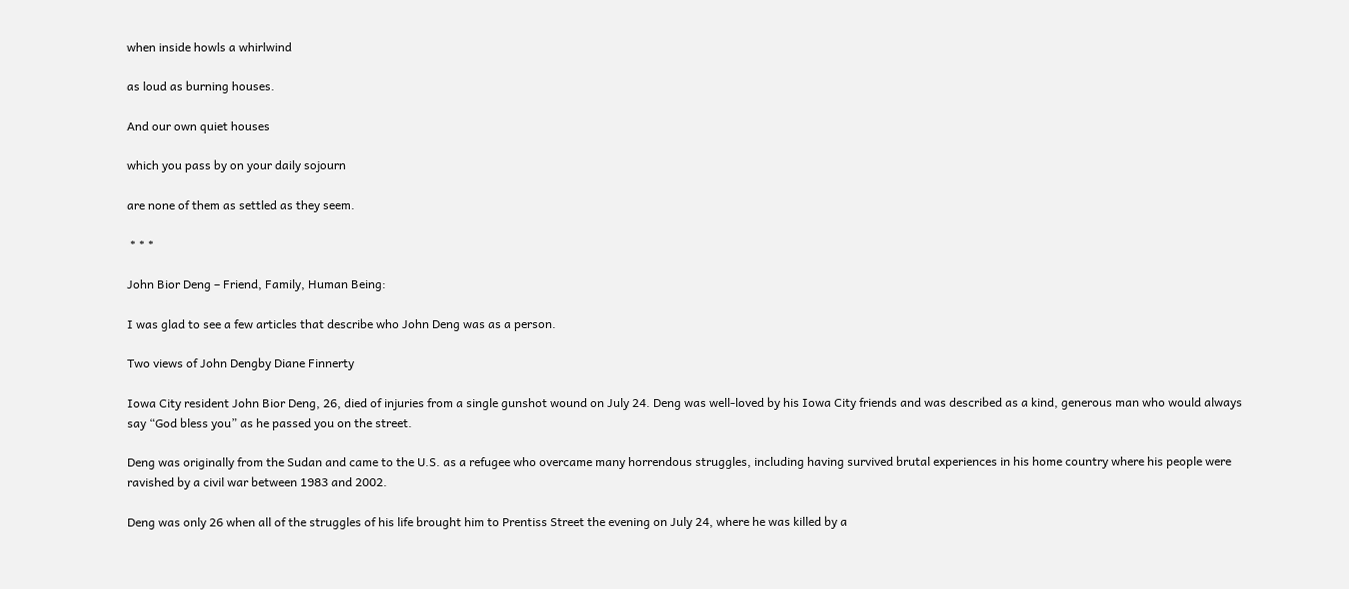when inside howls a whirlwind

as loud as burning houses.

And our own quiet houses

which you pass by on your daily sojourn

are none of them as settled as they seem.

 * * *

John Bior Deng – Friend, Family, Human Being:

I was glad to see a few articles that describe who John Deng was as a person.

Two views of John Dengby Diane Finnerty

Iowa City resident John Bior Deng, 26, died of injuries from a single gunshot wound on July 24. Deng was well-loved by his Iowa City friends and was described as a kind, generous man who would always say “God bless you” as he passed you on the street.

Deng was originally from the Sudan and came to the U.S. as a refugee who overcame many horrendous struggles, including having survived brutal experiences in his home country where his people were ravished by a civil war between 1983 and 2002.

Deng was only 26 when all of the struggles of his life brought him to Prentiss Street the evening on July 24, where he was killed by a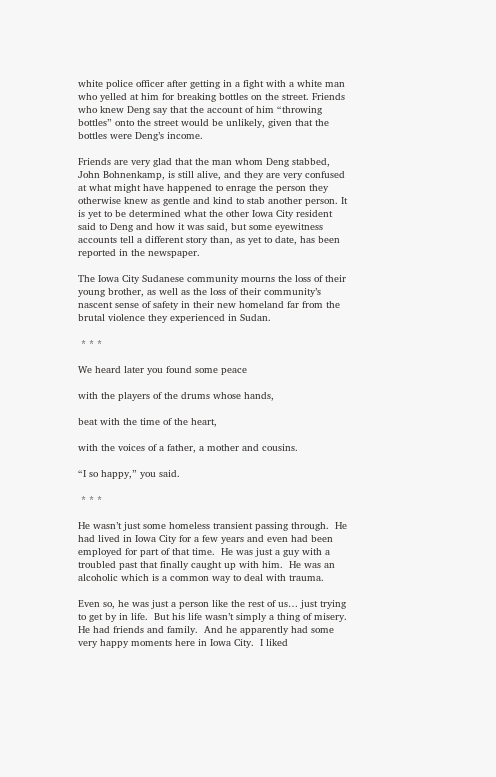white police officer after getting in a fight with a white man who yelled at him for breaking bottles on the street. Friends who knew Deng say that the account of him “throwing bottles” onto the street would be unlikely, given that the bottles were Deng’s income.

Friends are very glad that the man whom Deng stabbed, John Bohnenkamp, is still alive, and they are very confused at what might have happened to enrage the person they otherwise knew as gentle and kind to stab another person. It is yet to be determined what the other Iowa City resident said to Deng and how it was said, but some eyewitness accounts tell a different story than, as yet to date, has been reported in the newspaper.

The Iowa City Sudanese community mourns the loss of their young brother, as well as the loss of their community’s nascent sense of safety in their new homeland far from the brutal violence they experienced in Sudan.

 * * *

We heard later you found some peace

with the players of the drums whose hands,

beat with the time of the heart,

with the voices of a father, a mother and cousins.

“I so happy,” you said.

 * * *

He wasn’t just some homeless transient passing through.  He had lived in Iowa City for a few years and even had been employed for part of that time.  He was just a guy with a troubled past that finally caught up with him.  He was an alcoholic which is a common way to deal with trauma.

Even so, he was just a person like the rest of us… just trying to get by in life.  But his life wasn’t simply a thing of misery.  He had friends and family.  And he apparently had some very happy moments here in Iowa City.  I liked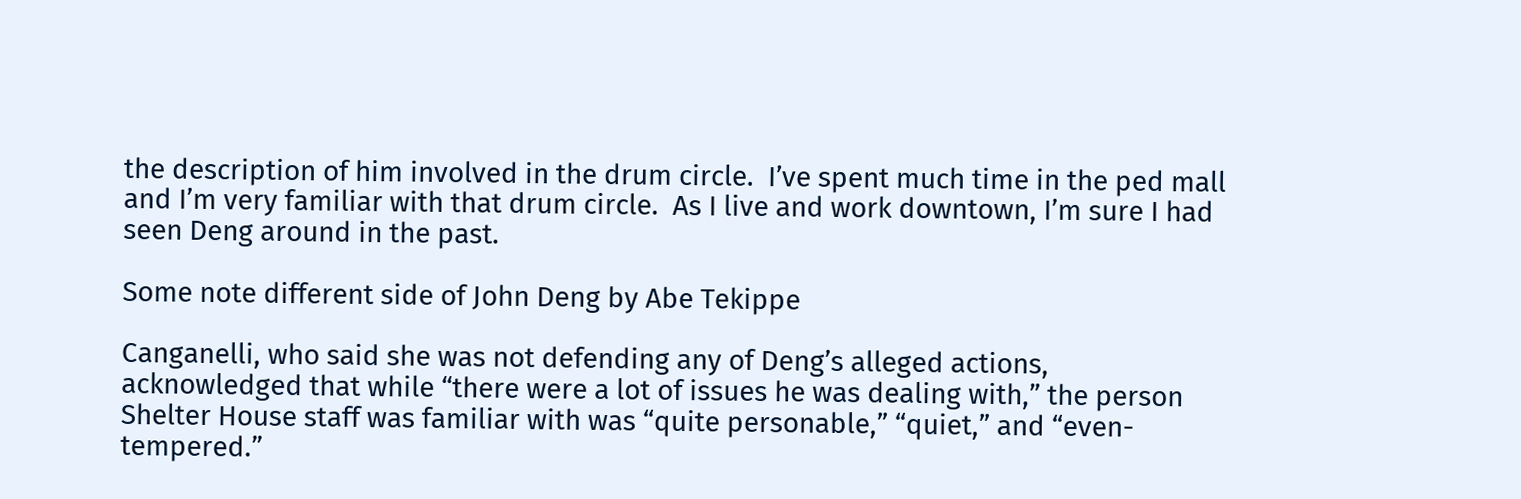the description of him involved in the drum circle.  I’ve spent much time in the ped mall and I’m very familiar with that drum circle.  As I live and work downtown, I’m sure I had seen Deng around in the past.

Some note different side of John Deng by Abe Tekippe

Canganelli, who said she was not defending any of Deng’s alleged actions, acknowledged that while “there were a lot of issues he was dealing with,” the person Shelter House staff was familiar with was “quite personable,” “quiet,” and “even-tempered.”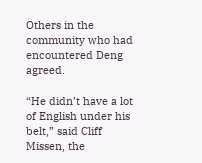Others in the community who had encountered Deng agreed.

“He didn’t have a lot of English under his belt,” said Cliff Missen, the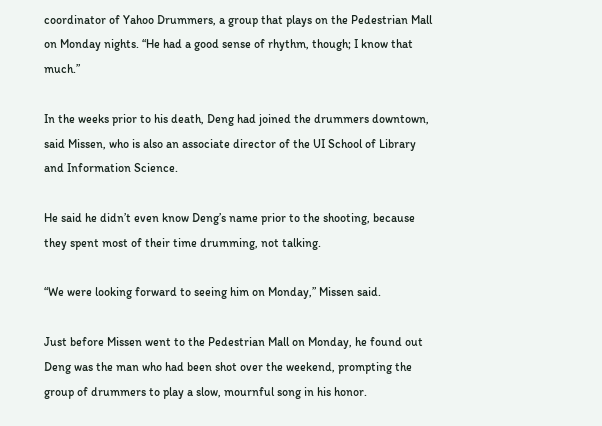coordinator of Yahoo Drummers, a group that plays on the Pedestrian Mall on Monday nights. “He had a good sense of rhythm, though; I know that much.”

In the weeks prior to his death, Deng had joined the drummers downtown, said Missen, who is also an associate director of the UI School of Library and Information Science.

He said he didn’t even know Deng’s name prior to the shooting, because they spent most of their time drumming, not talking.

“We were looking forward to seeing him on Monday,” Missen said.

Just before Missen went to the Pedestrian Mall on Monday, he found out Deng was the man who had been shot over the weekend, prompting the group of drummers to play a slow, mournful song in his honor.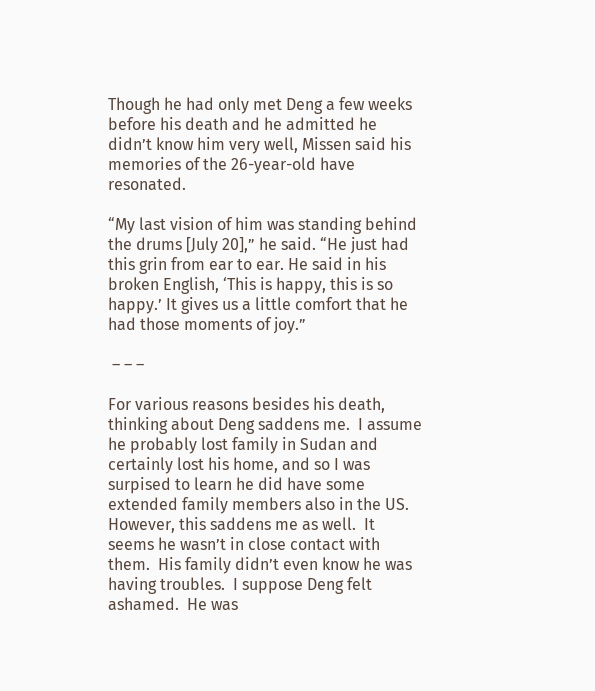Though he had only met Deng a few weeks before his death and he admitted he didn’t know him very well, Missen said his memories of the 26-year-old have resonated.

“My last vision of him was standing behind the drums [July 20],” he said. “He just had this grin from ear to ear. He said in his broken English, ‘This is happy, this is so happy.’ It gives us a little comfort that he had those moments of joy.”

 – – –

For various reasons besides his death, thinking about Deng saddens me.  I assume he probably lost family in Sudan and certainly lost his home, and so I was surpised to learn he did have some extended family members also in the US.  However, this saddens me as well.  It seems he wasn’t in close contact with them.  His family didn’t even know he was having troubles.  I suppose Deng felt ashamed.  He was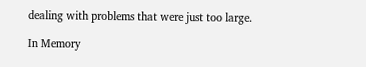dealing with problems that were just too large.

In Memory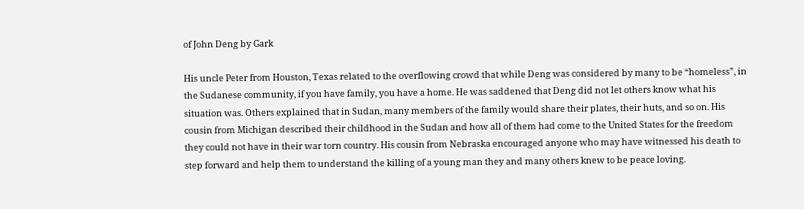of John Deng by Gark

His uncle Peter from Houston, Texas related to the overflowing crowd that while Deng was considered by many to be “homeless”, in the Sudanese community, if you have family, you have a home. He was saddened that Deng did not let others know what his situation was. Others explained that in Sudan, many members of the family would share their plates, their huts, and so on. His cousin from Michigan described their childhood in the Sudan and how all of them had come to the United States for the freedom they could not have in their war torn country. His cousin from Nebraska encouraged anyone who may have witnessed his death to step forward and help them to understand the killing of a young man they and many others knew to be peace loving.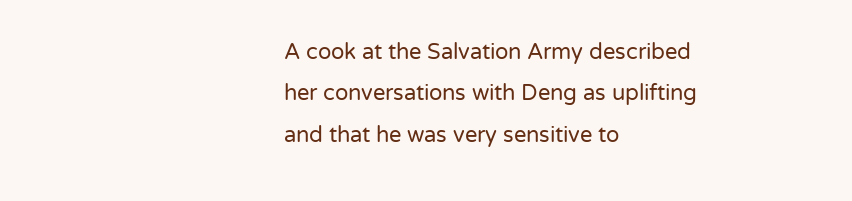A cook at the Salvation Army described her conversations with Deng as uplifting and that he was very sensitive to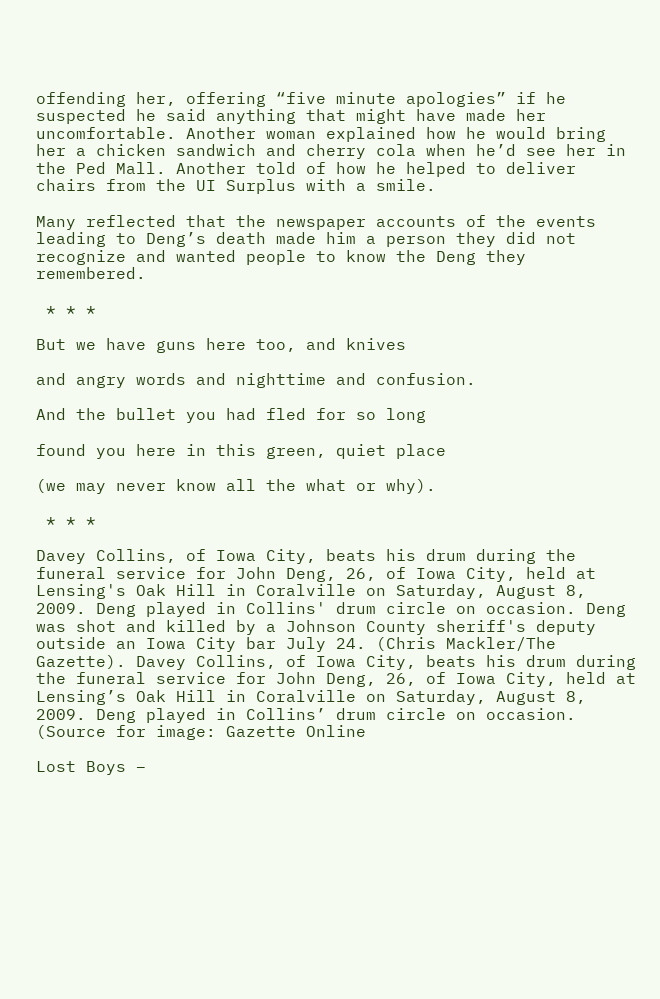offending her, offering “five minute apologies” if he suspected he said anything that might have made her uncomfortable. Another woman explained how he would bring her a chicken sandwich and cherry cola when he’d see her in the Ped Mall. Another told of how he helped to deliver chairs from the UI Surplus with a smile.

Many reflected that the newspaper accounts of the events leading to Deng’s death made him a person they did not recognize and wanted people to know the Deng they remembered.

 * * *

But we have guns here too, and knives

and angry words and nighttime and confusion.

And the bullet you had fled for so long

found you here in this green, quiet place

(we may never know all the what or why).

 * * *

Davey Collins, of Iowa City, beats his drum during the funeral service for John Deng, 26, of Iowa City, held at Lensing's Oak Hill in Coralville on Saturday, August 8, 2009. Deng played in Collins' drum circle on occasion. Deng was shot and killed by a Johnson County sheriff's deputy outside an Iowa City bar July 24. (Chris Mackler/The Gazette). Davey Collins, of Iowa City, beats his drum during the funeral service for John Deng, 26, of Iowa City, held at Lensing’s Oak Hill in Coralville on Saturday, August 8, 2009. Deng played in Collins’ drum circle on occasion.  (Source for image: Gazette Online

Lost Boys –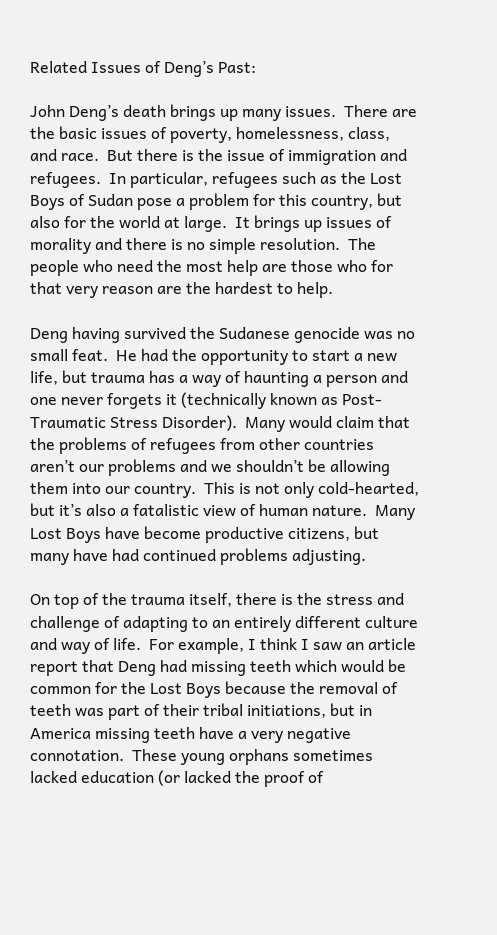Related Issues of Deng’s Past:

John Deng’s death brings up many issues.  There are the basic issues of poverty, homelessness, class, and race.  But there is the issue of immigration and refugees.  In particular, refugees such as the Lost Boys of Sudan pose a problem for this country, but also for the world at large.  It brings up issues of morality and there is no simple resolution.  The people who need the most help are those who for that very reason are the hardest to help.

Deng having survived the Sudanese genocide was no small feat.  He had the opportunity to start a new life, but trauma has a way of haunting a person and one never forgets it (technically known as Post-Traumatic Stress Disorder).  Many would claim that the problems of refugees from other countries aren’t our problems and we shouldn’t be allowing them into our country.  This is not only cold-hearted, but it’s also a fatalistic view of human nature.  Many Lost Boys have become productive citizens, but many have had continued problems adjusting.

On top of the trauma itself, there is the stress and challenge of adapting to an entirely different culture and way of life.  For example, I think I saw an article report that Deng had missing teeth which would be common for the Lost Boys because the removal of teeth was part of their tribal initiations, but in America missing teeth have a very negative connotation.  These young orphans sometimes lacked education (or lacked the proof of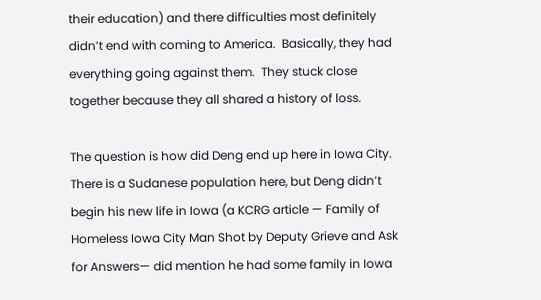their education) and there difficulties most definitely didn’t end with coming to America.  Basically, they had everything going against them.  They stuck close together because they all shared a history of loss.

The question is how did Deng end up here in Iowa City.  There is a Sudanese population here, but Deng didn’t begin his new life in Iowa (a KCRG article — Family of Homeless Iowa City Man Shot by Deputy Grieve and Ask for Answers— did mention he had some family in Iowa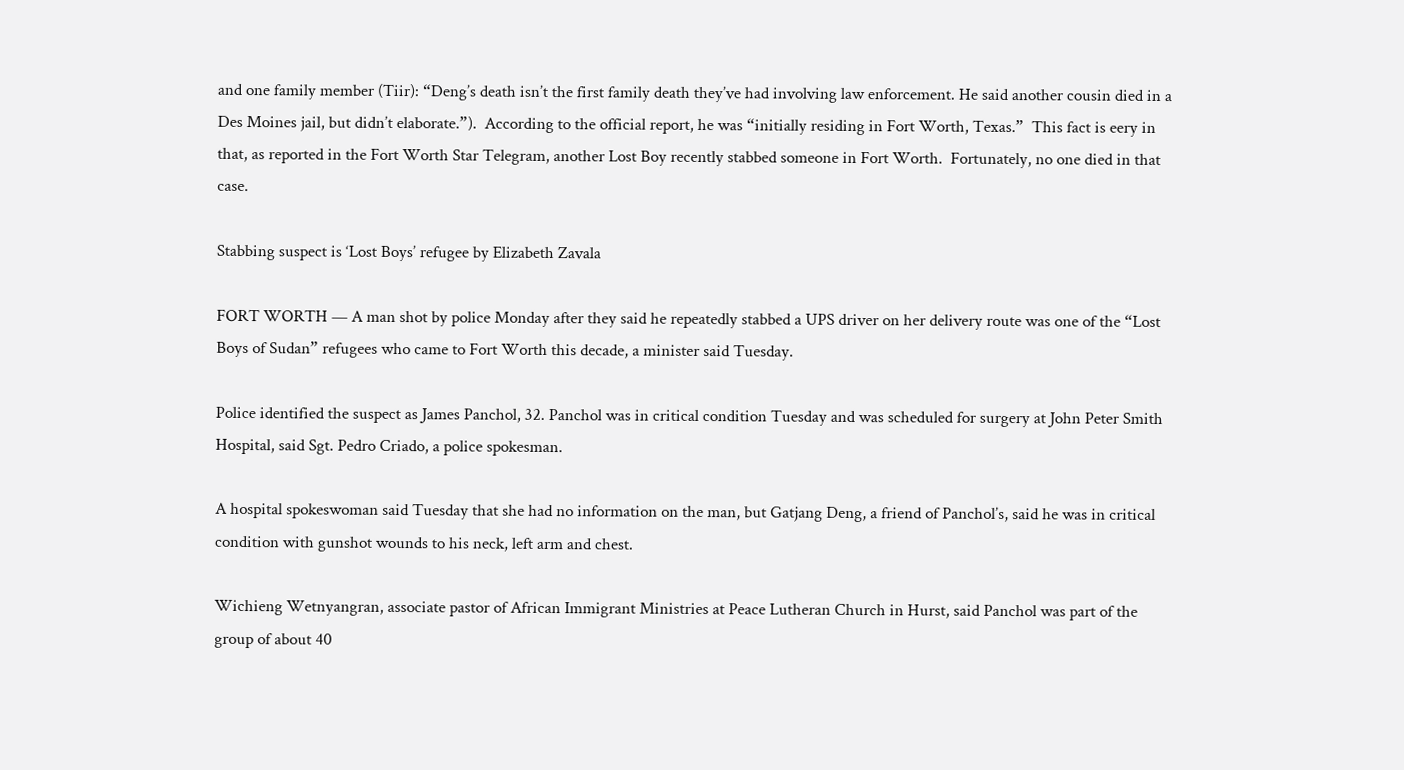and one family member (Tiir): “Deng’s death isn’t the first family death they’ve had involving law enforcement. He said another cousin died in a Des Moines jail, but didn’t elaborate.”).  According to the official report, he was “initially residing in Fort Worth, Texas.”  This fact is eery in that, as reported in the Fort Worth Star Telegram, another Lost Boy recently stabbed someone in Fort Worth.  Fortunately, no one died in that case.

Stabbing suspect is ‘Lost Boys’ refugee by Elizabeth Zavala

FORT WORTH — A man shot by police Monday after they said he repeatedly stabbed a UPS driver on her delivery route was one of the “Lost Boys of Sudan” refugees who came to Fort Worth this decade, a minister said Tuesday.

Police identified the suspect as James Panchol, 32. Panchol was in critical condition Tuesday and was scheduled for surgery at John Peter Smith Hospital, said Sgt. Pedro Criado, a police spokesman.

A hospital spokeswoman said Tuesday that she had no information on the man, but Gatjang Deng, a friend of Panchol’s, said he was in critical condition with gunshot wounds to his neck, left arm and chest.

Wichieng Wetnyangran, associate pastor of African Immigrant Ministries at Peace Lutheran Church in Hurst, said Panchol was part of the group of about 40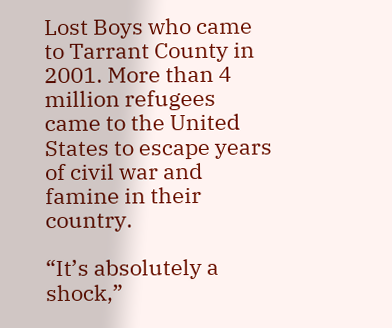Lost Boys who came to Tarrant County in 2001. More than 4 million refugees came to the United States to escape years of civil war and famine in their country.

“It’s absolutely a shock,”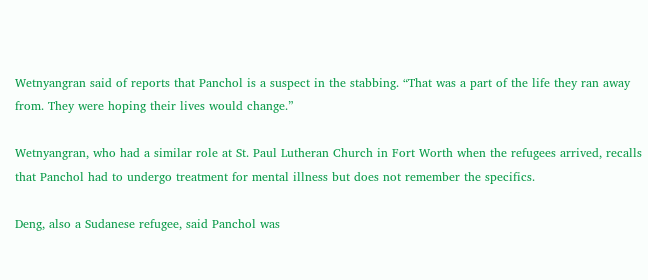Wetnyangran said of reports that Panchol is a suspect in the stabbing. “That was a part of the life they ran away from. They were hoping their lives would change.”

Wetnyangran, who had a similar role at St. Paul Lutheran Church in Fort Worth when the refugees arrived, recalls that Panchol had to undergo treatment for mental illness but does not remember the specifics.

Deng, also a Sudanese refugee, said Panchol was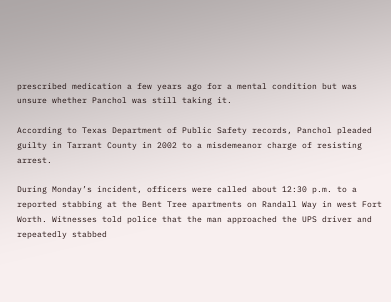prescribed medication a few years ago for a mental condition but was unsure whether Panchol was still taking it.

According to Texas Department of Public Safety records, Panchol pleaded guilty in Tarrant County in 2002 to a misdemeanor charge of resisting arrest.

During Monday’s incident, officers were called about 12:30 p.m. to a reported stabbing at the Bent Tree apartments on Randall Way in west Fort Worth. Witnesses told police that the man approached the UPS driver and repeatedly stabbed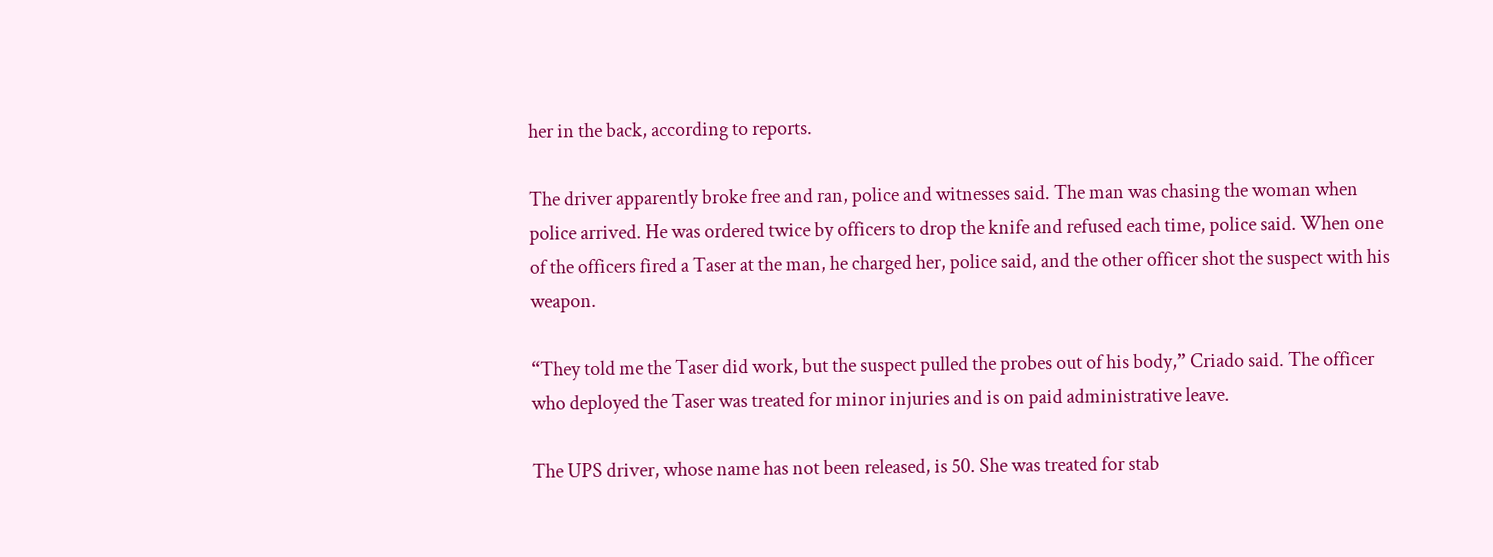her in the back, according to reports.

The driver apparently broke free and ran, police and witnesses said. The man was chasing the woman when police arrived. He was ordered twice by officers to drop the knife and refused each time, police said. When one of the officers fired a Taser at the man, he charged her, police said, and the other officer shot the suspect with his weapon.

“They told me the Taser did work, but the suspect pulled the probes out of his body,” Criado said. The officer who deployed the Taser was treated for minor injuries and is on paid administrative leave.

The UPS driver, whose name has not been released, is 50. She was treated for stab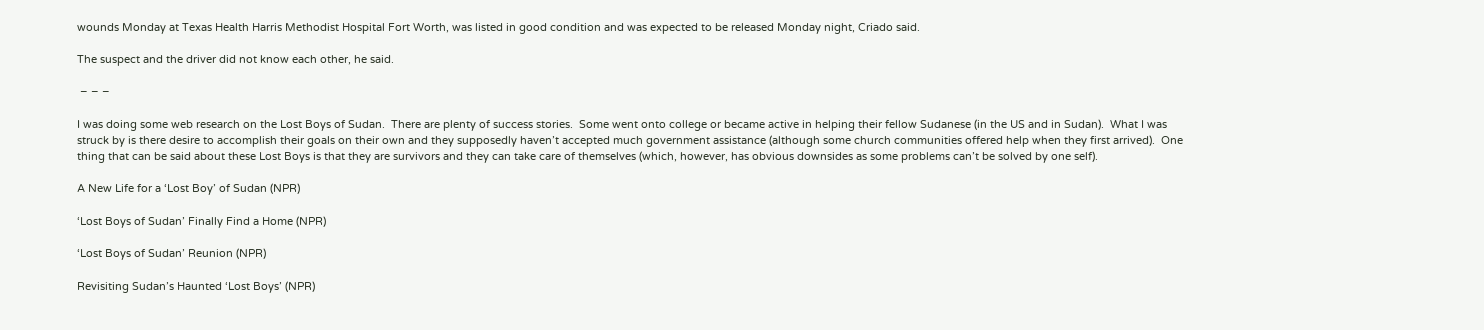wounds Monday at Texas Health Harris Methodist Hospital Fort Worth, was listed in good condition and was expected to be released Monday night, Criado said.

The suspect and the driver did not know each other, he said.

 – – –

I was doing some web research on the Lost Boys of Sudan.  There are plenty of success stories.  Some went onto college or became active in helping their fellow Sudanese (in the US and in Sudan).  What I was struck by is there desire to accomplish their goals on their own and they supposedly haven’t accepted much government assistance (although some church communities offered help when they first arrived).  One thing that can be said about these Lost Boys is that they are survivors and they can take care of themselves (which, however, has obvious downsides as some problems can’t be solved by one self).

A New Life for a ‘Lost Boy’ of Sudan (NPR)

‘Lost Boys of Sudan’ Finally Find a Home (NPR)

‘Lost Boys of Sudan’ Reunion (NPR)

Revisiting Sudan’s Haunted ‘Lost Boys’ (NPR)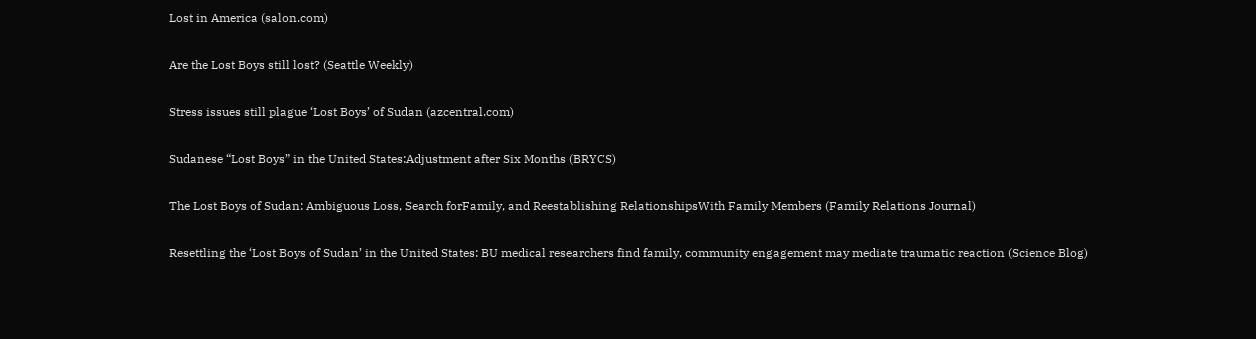Lost in America (salon.com)

Are the Lost Boys still lost? (Seattle Weekly)

Stress issues still plague ‘Lost Boys’ of Sudan (azcentral.com)

Sudanese “Lost Boys” in the United States:Adjustment after Six Months (BRYCS)

The Lost Boys of Sudan: Ambiguous Loss, Search forFamily, and Reestablishing RelationshipsWith Family Members (Family Relations Journal)

Resettling the ‘Lost Boys of Sudan’ in the United States: BU medical researchers find family, community engagement may mediate traumatic reaction (Science Blog)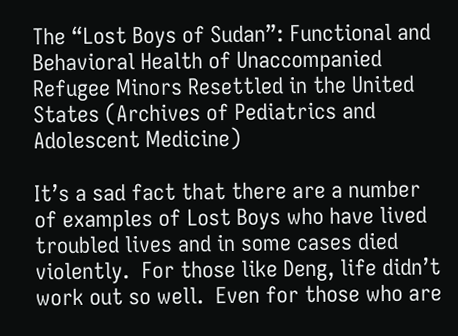The “Lost Boys of Sudan”: Functional and Behavioral Health of Unaccompanied Refugee Minors Resettled in the United States (Archives of Pediatrics and Adolescent Medicine)

It’s a sad fact that there are a number of examples of Lost Boys who have lived troubled lives and in some cases died violently.  For those like Deng, life didn’t work out so well.  Even for those who are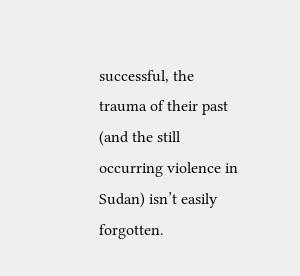successful, the trauma of their past (and the still occurring violence in Sudan) isn’t easily forgotten.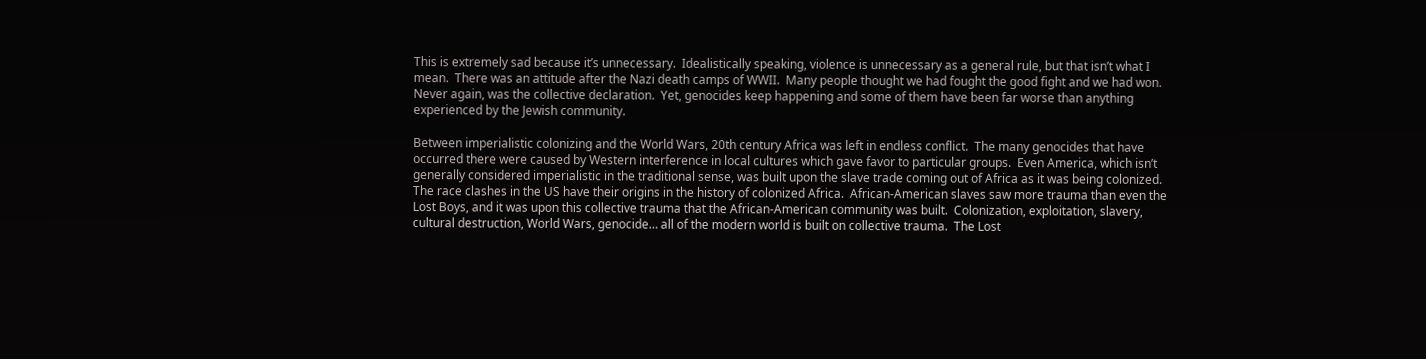This is extremely sad because it’s unnecessary.  Idealistically speaking, violence is unnecessary as a general rule, but that isn’t what I mean.  There was an attitude after the Nazi death camps of WWII.  Many people thought we had fought the good fight and we had won.  Never again, was the collective declaration.  Yet, genocides keep happening and some of them have been far worse than anything experienced by the Jewish community.

Between imperialistic colonizing and the World Wars, 20th century Africa was left in endless conflict.  The many genocides that have occurred there were caused by Western interference in local cultures which gave favor to particular groups.  Even America, which isn’t generally considered imperialistic in the traditional sense, was built upon the slave trade coming out of Africa as it was being colonized.  The race clashes in the US have their origins in the history of colonized Africa.  African-American slaves saw more trauma than even the Lost Boys, and it was upon this collective trauma that the African-American community was built.  Colonization, exploitation, slavery, cultural destruction, World Wars, genocide… all of the modern world is built on collective trauma.  The Lost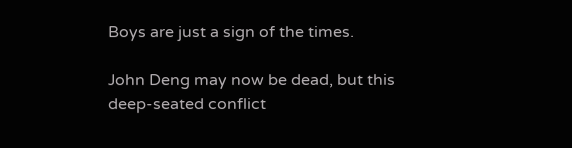Boys are just a sign of the times.

John Deng may now be dead, but this deep-seated conflict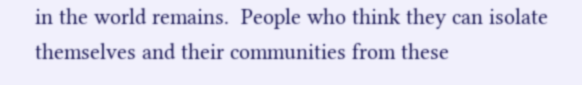in the world remains.  People who think they can isolate themselves and their communities from these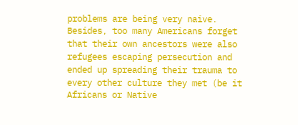problems are being very naive.  Besides, too many Americans forget that their own ancestors were also refugees escaping persecution and ended up spreading their trauma to every other culture they met (be it Africans or Native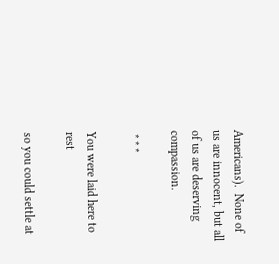Americans).  None of us are innocent, but all of us are deserving compassion.

 * * *

You were laid here to rest

so you could settle at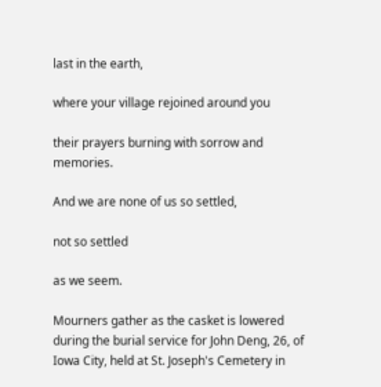last in the earth,

where your village rejoined around you

their prayers burning with sorrow and memories.

And we are none of us so settled,

not so settled

as we seem.

Mourners gather as the casket is lowered during the burial service for John Deng, 26, of Iowa City, held at St. Joseph's Cemetery in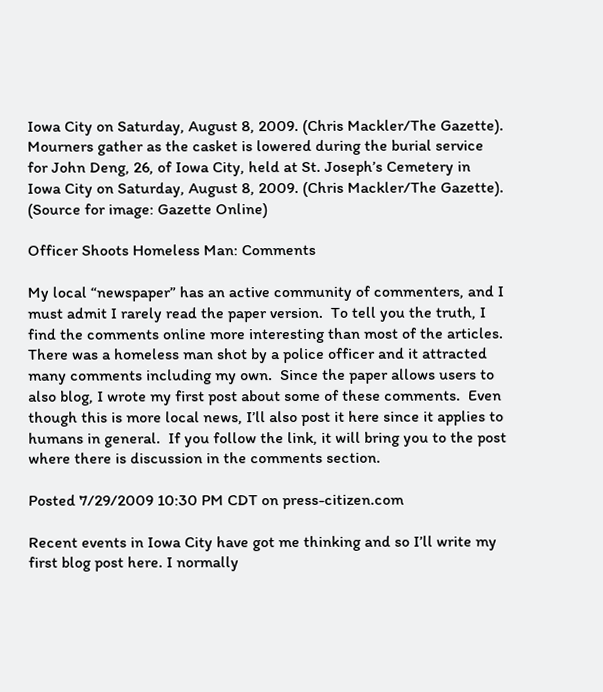Iowa City on Saturday, August 8, 2009. (Chris Mackler/The Gazette). Mourners gather as the casket is lowered during the burial service for John Deng, 26, of Iowa City, held at St. Joseph’s Cemetery in Iowa City on Saturday, August 8, 2009. (Chris Mackler/The Gazette).  (Source for image: Gazette Online)

Officer Shoots Homeless Man: Comments

My local “newspaper” has an active community of commenters, and I must admit I rarely read the paper version.  To tell you the truth, I find the comments online more interesting than most of the articles.  There was a homeless man shot by a police officer and it attracted many comments including my own.  Since the paper allows users to also blog, I wrote my first post about some of these comments.  Even though this is more local news, I’ll also post it here since it applies to humans in general.  If you follow the link, it will bring you to the post where there is discussion in the comments section.

Posted 7/29/2009 10:30 PM CDT on press-citizen.com

Recent events in Iowa City have got me thinking and so I’ll write my first blog post here. I normally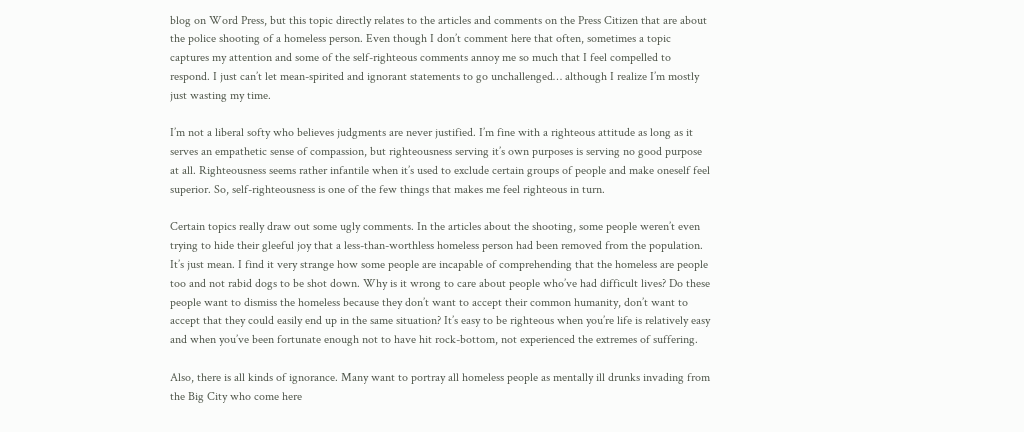blog on Word Press, but this topic directly relates to the articles and comments on the Press Citizen that are about the police shooting of a homeless person. Even though I don’t comment here that often, sometimes a topic captures my attention and some of the self-righteous comments annoy me so much that I feel compelled to respond. I just can’t let mean-spirited and ignorant statements to go unchallenged… although I realize I’m mostly just wasting my time.

I’m not a liberal softy who believes judgments are never justified. I’m fine with a righteous attitude as long as it serves an empathetic sense of compassion, but righteousness serving it’s own purposes is serving no good purpose at all. Righteousness seems rather infantile when it’s used to exclude certain groups of people and make oneself feel superior. So, self-righteousness is one of the few things that makes me feel righteous in turn.

Certain topics really draw out some ugly comments. In the articles about the shooting, some people weren’t even trying to hide their gleeful joy that a less-than-worthless homeless person had been removed from the population. It’s just mean. I find it very strange how some people are incapable of comprehending that the homeless are people too and not rabid dogs to be shot down. Why is it wrong to care about people who’ve had difficult lives? Do these people want to dismiss the homeless because they don’t want to accept their common humanity, don’t want to accept that they could easily end up in the same situation? It’s easy to be righteous when you’re life is relatively easy and when you’ve been fortunate enough not to have hit rock-bottom, not experienced the extremes of suffering.

Also, there is all kinds of ignorance. Many want to portray all homeless people as mentally ill drunks invading from the Big City who come here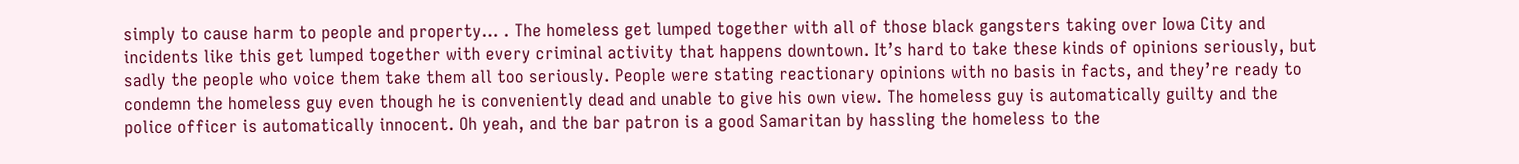simply to cause harm to people and property… . The homeless get lumped together with all of those black gangsters taking over Iowa City and incidents like this get lumped together with every criminal activity that happens downtown. It’s hard to take these kinds of opinions seriously, but sadly the people who voice them take them all too seriously. People were stating reactionary opinions with no basis in facts, and they’re ready to condemn the homeless guy even though he is conveniently dead and unable to give his own view. The homeless guy is automatically guilty and the police officer is automatically innocent. Oh yeah, and the bar patron is a good Samaritan by hassling the homeless to the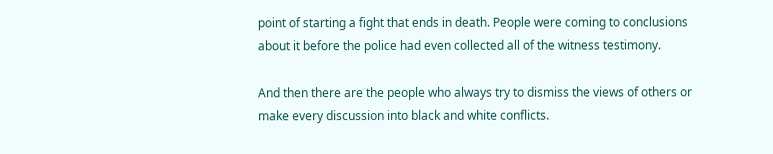point of starting a fight that ends in death. People were coming to conclusions about it before the police had even collected all of the witness testimony.

And then there are the people who always try to dismiss the views of others or make every discussion into black and white conflicts.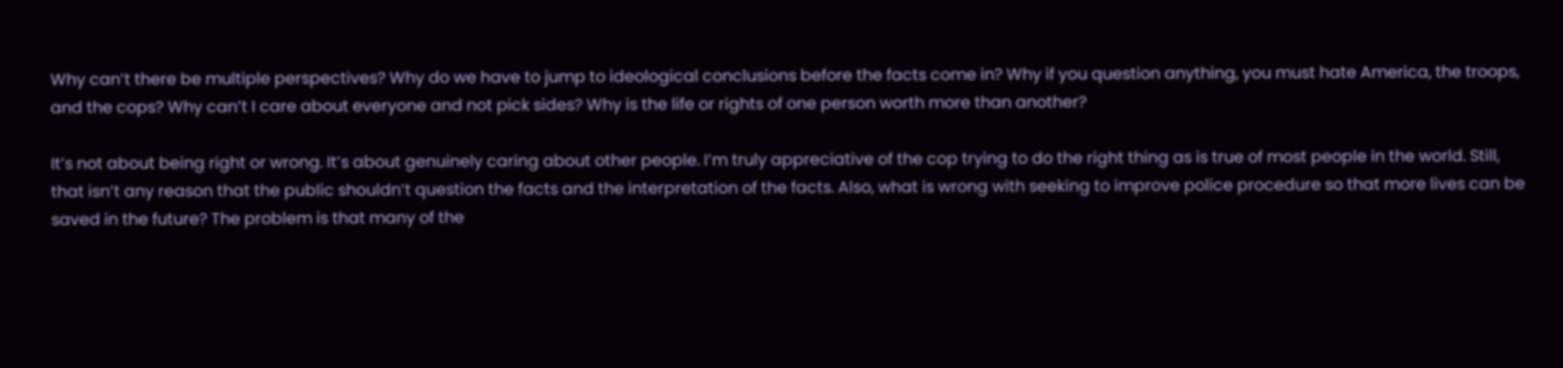Why can’t there be multiple perspectives? Why do we have to jump to ideological conclusions before the facts come in? Why if you question anything, you must hate America, the troops, and the cops? Why can’t I care about everyone and not pick sides? Why is the life or rights of one person worth more than another?

It’s not about being right or wrong. It’s about genuinely caring about other people. I’m truly appreciative of the cop trying to do the right thing as is true of most people in the world. Still, that isn’t any reason that the public shouldn’t question the facts and the interpretation of the facts. Also, what is wrong with seeking to improve police procedure so that more lives can be saved in the future? The problem is that many of the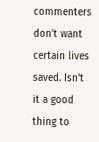commenters don’t want certain lives saved. Isn’t it a good thing to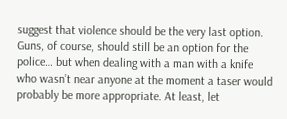suggest that violence should be the very last option. Guns, of course, should still be an option for the police… but when dealing with a man with a knife who wasn’t near anyone at the moment a taser would probably be more appropriate. At least, let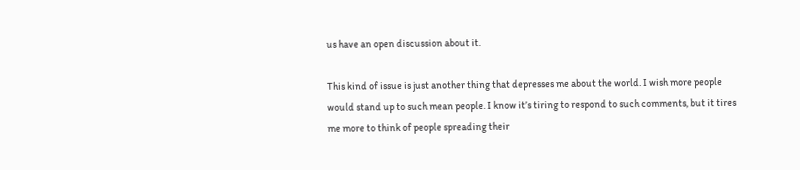us have an open discussion about it.

This kind of issue is just another thing that depresses me about the world. I wish more people would stand up to such mean people. I know it’s tiring to respond to such comments, but it tires me more to think of people spreading their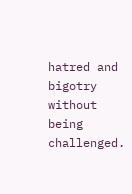hatred and bigotry without being challenged.